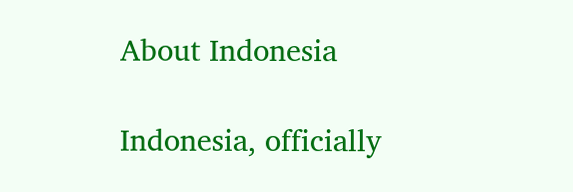About Indonesia

Indonesia, officially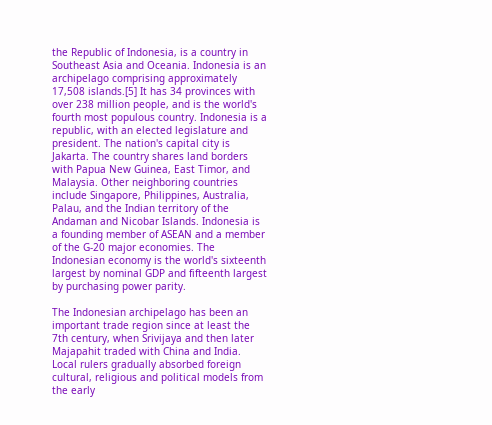the Republic of Indonesia, is a country in Southeast Asia and Oceania. Indonesia is an archipelago comprising approximately 17,508 islands.[5] It has 34 provinces with over 238 million people, and is the world's fourth most populous country. Indonesia is a republic, with an elected legislature and president. The nation's capital city is Jakarta. The country shares land borders with Papua New Guinea, East Timor, and Malaysia. Other neighboring countries include Singapore, Philippines, Australia, Palau, and the Indian territory of the Andaman and Nicobar Islands. Indonesia is a founding member of ASEAN and a member of the G-20 major economies. The Indonesian economy is the world's sixteenth largest by nominal GDP and fifteenth largest by purchasing power parity.

The Indonesian archipelago has been an important trade region since at least the 7th century, when Srivijaya and then later Majapahit traded with China and India. Local rulers gradually absorbed foreign cultural, religious and political models from the early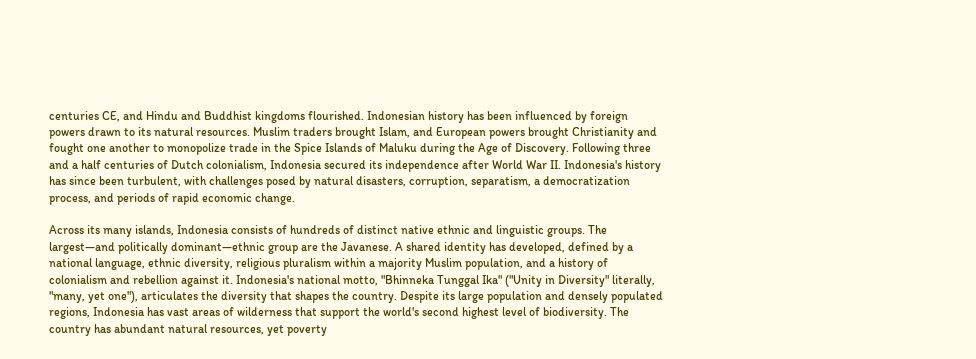centuries CE, and Hindu and Buddhist kingdoms flourished. Indonesian history has been influenced by foreign powers drawn to its natural resources. Muslim traders brought Islam, and European powers brought Christianity and fought one another to monopolize trade in the Spice Islands of Maluku during the Age of Discovery. Following three and a half centuries of Dutch colonialism, Indonesia secured its independence after World War II. Indonesia's history has since been turbulent, with challenges posed by natural disasters, corruption, separatism, a democratization process, and periods of rapid economic change.

Across its many islands, Indonesia consists of hundreds of distinct native ethnic and linguistic groups. The largest—and politically dominant—ethnic group are the Javanese. A shared identity has developed, defined by a national language, ethnic diversity, religious pluralism within a majority Muslim population, and a history of colonialism and rebellion against it. Indonesia's national motto, "Bhinneka Tunggal Ika" ("Unity in Diversity" literally, "many, yet one"), articulates the diversity that shapes the country. Despite its large population and densely populated regions, Indonesia has vast areas of wilderness that support the world's second highest level of biodiversity. The country has abundant natural resources, yet poverty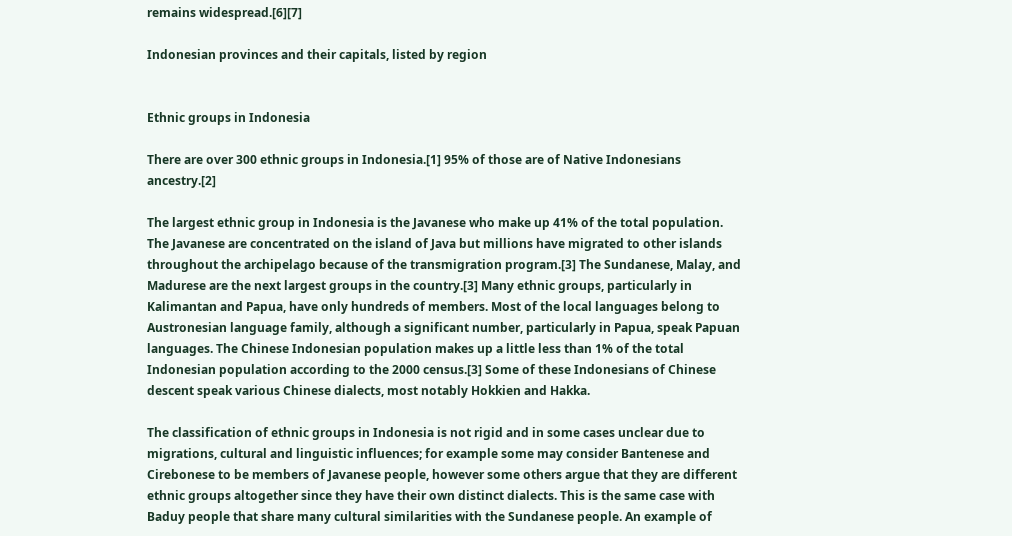remains widespread.[6][7]

Indonesian provinces and their capitals, listed by region


Ethnic groups in Indonesia

There are over 300 ethnic groups in Indonesia.[1] 95% of those are of Native Indonesians ancestry.[2]

The largest ethnic group in Indonesia is the Javanese who make up 41% of the total population. The Javanese are concentrated on the island of Java but millions have migrated to other islands throughout the archipelago because of the transmigration program.[3] The Sundanese, Malay, and Madurese are the next largest groups in the country.[3] Many ethnic groups, particularly in Kalimantan and Papua, have only hundreds of members. Most of the local languages belong to Austronesian language family, although a significant number, particularly in Papua, speak Papuan languages. The Chinese Indonesian population makes up a little less than 1% of the total Indonesian population according to the 2000 census.[3] Some of these Indonesians of Chinese descent speak various Chinese dialects, most notably Hokkien and Hakka.

The classification of ethnic groups in Indonesia is not rigid and in some cases unclear due to migrations, cultural and linguistic influences; for example some may consider Bantenese and Cirebonese to be members of Javanese people, however some others argue that they are different ethnic groups altogether since they have their own distinct dialects. This is the same case with Baduy people that share many cultural similarities with the Sundanese people. An example of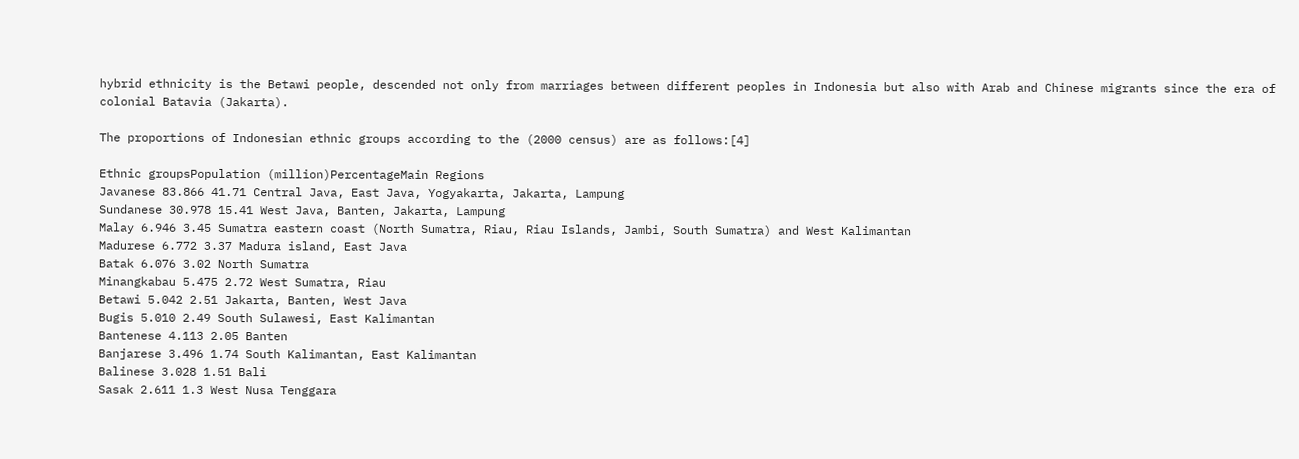hybrid ethnicity is the Betawi people, descended not only from marriages between different peoples in Indonesia but also with Arab and Chinese migrants since the era of colonial Batavia (Jakarta).

The proportions of Indonesian ethnic groups according to the (2000 census) are as follows:[4]

Ethnic groupsPopulation (million)PercentageMain Regions
Javanese 83.866 41.71 Central Java, East Java, Yogyakarta, Jakarta, Lampung
Sundanese 30.978 15.41 West Java, Banten, Jakarta, Lampung
Malay 6.946 3.45 Sumatra eastern coast (North Sumatra, Riau, Riau Islands, Jambi, South Sumatra) and West Kalimantan
Madurese 6.772 3.37 Madura island, East Java
Batak 6.076 3.02 North Sumatra
Minangkabau 5.475 2.72 West Sumatra, Riau
Betawi 5.042 2.51 Jakarta, Banten, West Java
Bugis 5.010 2.49 South Sulawesi, East Kalimantan
Bantenese 4.113 2.05 Banten
Banjarese 3.496 1.74 South Kalimantan, East Kalimantan
Balinese 3.028 1.51 Bali
Sasak 2.611 1.3 West Nusa Tenggara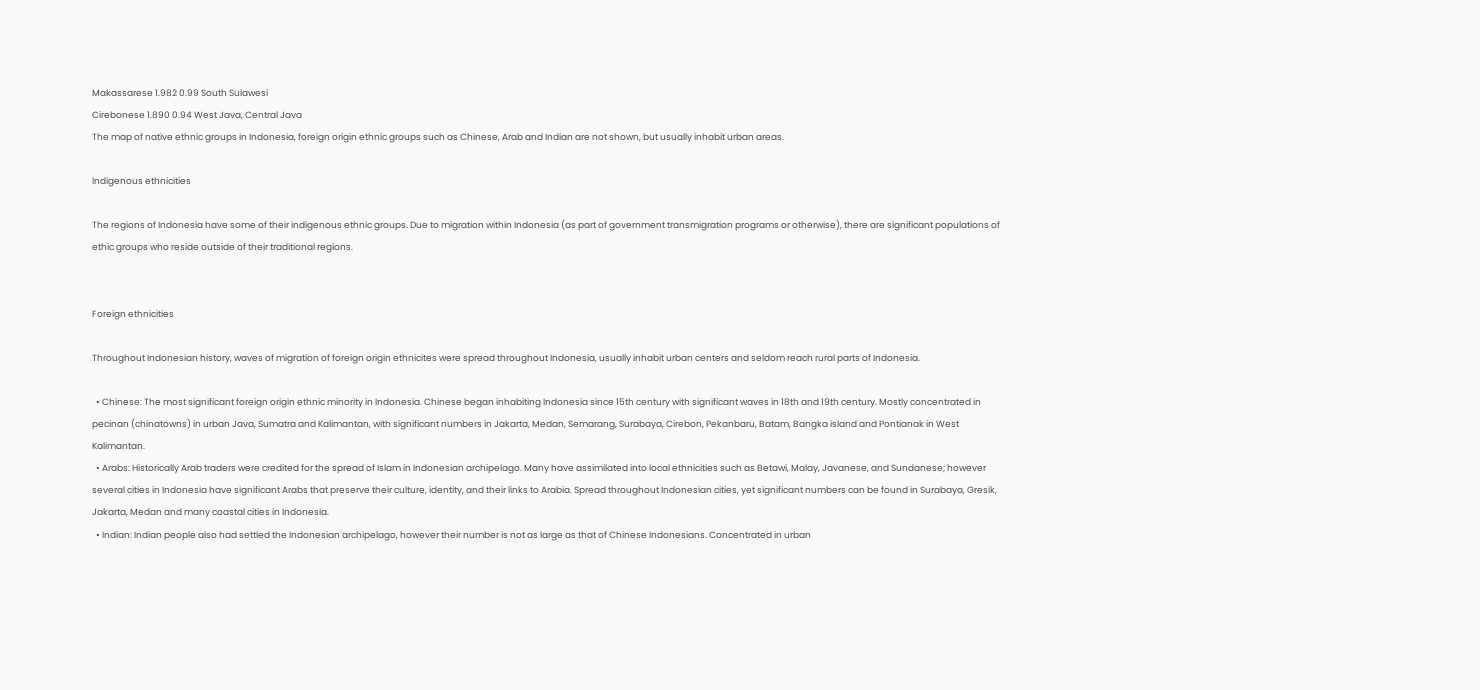Makassarese 1.982 0.99 South Sulawesi
Cirebonese 1.890 0.94 West Java, Central Java
The map of native ethnic groups in Indonesia, foreign origin ethnic groups such as Chinese, Arab and Indian are not shown, but usually inhabit urban areas.

Indigenous ethnicities

The regions of Indonesia have some of their indigenous ethnic groups. Due to migration within Indonesia (as part of government transmigration programs or otherwise), there are significant populations of ethic groups who reside outside of their traditional regions.


Foreign ethnicities

Throughout Indonesian history, waves of migration of foreign origin ethnicites were spread throughout Indonesia, usually inhabit urban centers and seldom reach rural parts of Indonesia.

  • Chinese: The most significant foreign origin ethnic minority in Indonesia. Chinese began inhabiting Indonesia since 15th century with significant waves in 18th and 19th century. Mostly concentrated in pecinan (chinatowns) in urban Java, Sumatra and Kalimantan, with significant numbers in Jakarta, Medan, Semarang, Surabaya, Cirebon, Pekanbaru, Batam, Bangka island and Pontianak in West Kalimantan.
  • Arabs: Historically Arab traders were credited for the spread of Islam in Indonesian archipelago. Many have assimilated into local ethnicities such as Betawi, Malay, Javanese, and Sundanese; however several cities in Indonesia have significant Arabs that preserve their culture, identity, and their links to Arabia. Spread throughout Indonesian cities, yet significant numbers can be found in Surabaya, Gresik, Jakarta, Medan and many coastal cities in Indonesia.
  • Indian: Indian people also had settled the Indonesian archipelago, however their number is not as large as that of Chinese Indonesians. Concentrated in urban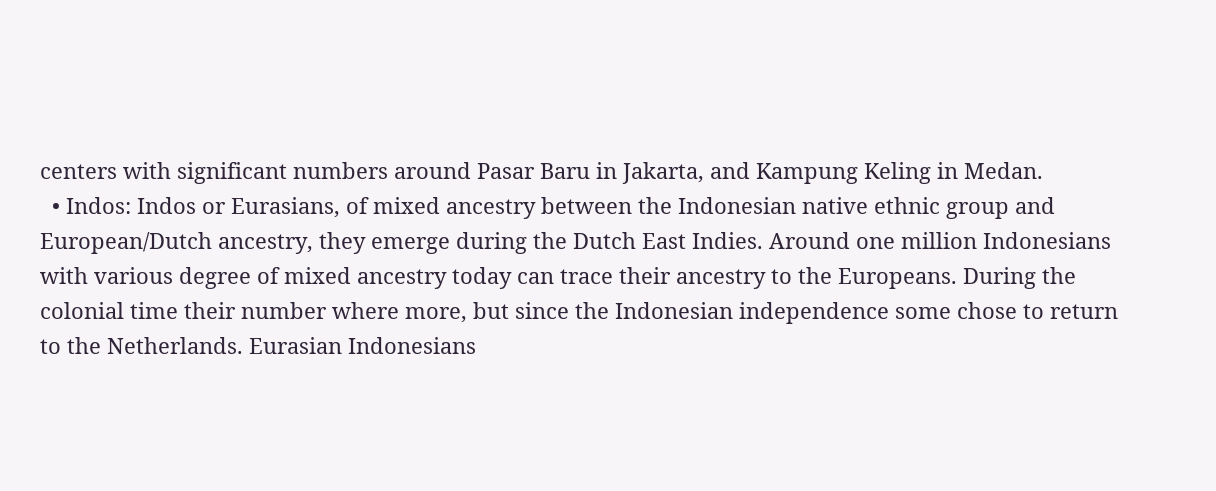centers with significant numbers around Pasar Baru in Jakarta, and Kampung Keling in Medan.
  • Indos: Indos or Eurasians, of mixed ancestry between the Indonesian native ethnic group and European/Dutch ancestry, they emerge during the Dutch East Indies. Around one million Indonesians with various degree of mixed ancestry today can trace their ancestry to the Europeans. During the colonial time their number where more, but since the Indonesian independence some chose to return to the Netherlands. Eurasian Indonesians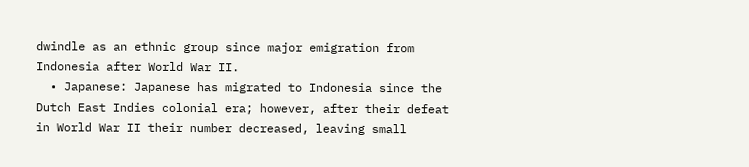dwindle as an ethnic group since major emigration from Indonesia after World War II.
  • Japanese: Japanese has migrated to Indonesia since the Dutch East Indies colonial era; however, after their defeat in World War II their number decreased, leaving small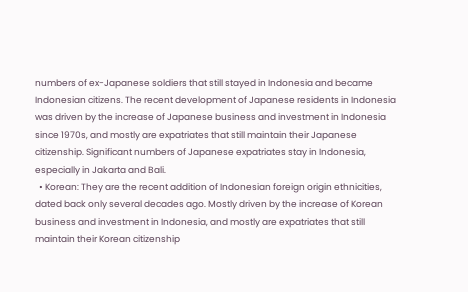numbers of ex-Japanese soldiers that still stayed in Indonesia and became Indonesian citizens. The recent development of Japanese residents in Indonesia was driven by the increase of Japanese business and investment in Indonesia since 1970s, and mostly are expatriates that still maintain their Japanese citizenship. Significant numbers of Japanese expatriates stay in Indonesia, especially in Jakarta and Bali.
  • Korean: They are the recent addition of Indonesian foreign origin ethnicities, dated back only several decades ago. Mostly driven by the increase of Korean business and investment in Indonesia, and mostly are expatriates that still maintain their Korean citizenship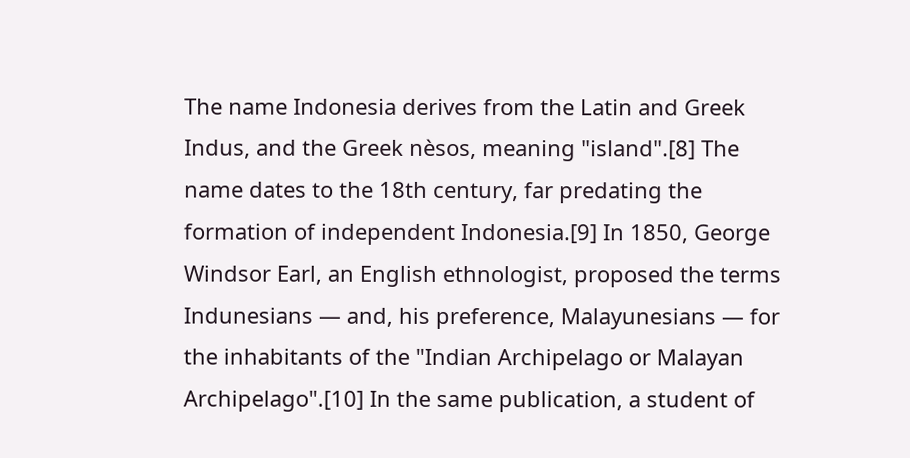The name Indonesia derives from the Latin and Greek Indus, and the Greek nèsos, meaning "island".[8] The name dates to the 18th century, far predating the formation of independent Indonesia.[9] In 1850, George Windsor Earl, an English ethnologist, proposed the terms Indunesians — and, his preference, Malayunesians — for the inhabitants of the "Indian Archipelago or Malayan Archipelago".[10] In the same publication, a student of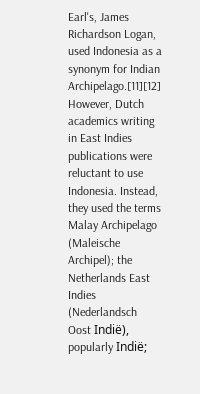Earl's, James Richardson Logan, used Indonesia as a synonym for Indian Archipelago.[11][12] However, Dutch academics writing in East Indies publications were reluctant to use Indonesia. Instead, they used the terms Malay Archipelago (Maleische Archipel); the Netherlands East Indies (Nederlandsch Oost Indië), popularly Indië;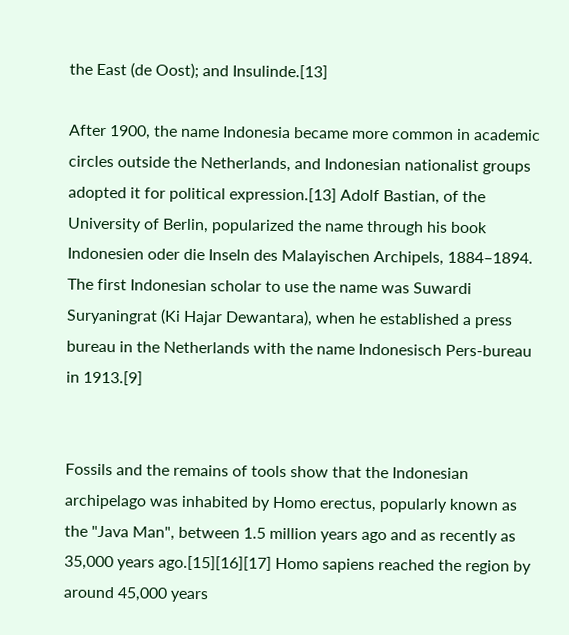the East (de Oost); and Insulinde.[13]

After 1900, the name Indonesia became more common in academic circles outside the Netherlands, and Indonesian nationalist groups adopted it for political expression.[13] Adolf Bastian, of the University of Berlin, popularized the name through his book Indonesien oder die Inseln des Malayischen Archipels, 1884–1894. The first Indonesian scholar to use the name was Suwardi Suryaningrat (Ki Hajar Dewantara), when he established a press bureau in the Netherlands with the name Indonesisch Pers-bureau in 1913.[9]


Fossils and the remains of tools show that the Indonesian archipelago was inhabited by Homo erectus, popularly known as the "Java Man", between 1.5 million years ago and as recently as 35,000 years ago.[15][16][17] Homo sapiens reached the region by around 45,000 years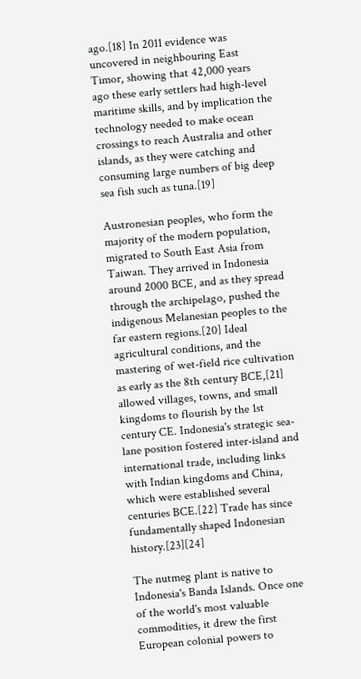ago.[18] In 2011 evidence was uncovered in neighbouring East Timor, showing that 42,000 years ago these early settlers had high-level maritime skills, and by implication the technology needed to make ocean crossings to reach Australia and other islands, as they were catching and consuming large numbers of big deep sea fish such as tuna.[19]

Austronesian peoples, who form the majority of the modern population, migrated to South East Asia from Taiwan. They arrived in Indonesia around 2000 BCE, and as they spread through the archipelago, pushed the indigenous Melanesian peoples to the far eastern regions.[20] Ideal agricultural conditions, and the mastering of wet-field rice cultivation as early as the 8th century BCE,[21] allowed villages, towns, and small kingdoms to flourish by the 1st century CE. Indonesia's strategic sea-lane position fostered inter-island and international trade, including links with Indian kingdoms and China, which were established several centuries BCE.[22] Trade has since fundamentally shaped Indonesian history.[23][24]

The nutmeg plant is native to Indonesia's Banda Islands. Once one of the world's most valuable commodities, it drew the first European colonial powers to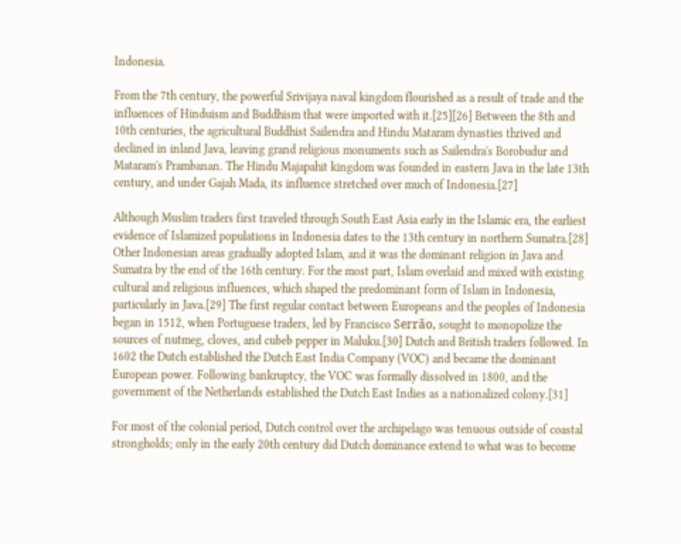Indonesia.

From the 7th century, the powerful Srivijaya naval kingdom flourished as a result of trade and the influences of Hinduism and Buddhism that were imported with it.[25][26] Between the 8th and 10th centuries, the agricultural Buddhist Sailendra and Hindu Mataram dynasties thrived and declined in inland Java, leaving grand religious monuments such as Sailendra's Borobudur and Mataram's Prambanan. The Hindu Majapahit kingdom was founded in eastern Java in the late 13th century, and under Gajah Mada, its influence stretched over much of Indonesia.[27]

Although Muslim traders first traveled through South East Asia early in the Islamic era, the earliest evidence of Islamized populations in Indonesia dates to the 13th century in northern Sumatra.[28] Other Indonesian areas gradually adopted Islam, and it was the dominant religion in Java and Sumatra by the end of the 16th century. For the most part, Islam overlaid and mixed with existing cultural and religious influences, which shaped the predominant form of Islam in Indonesia, particularly in Java.[29] The first regular contact between Europeans and the peoples of Indonesia began in 1512, when Portuguese traders, led by Francisco Serrão, sought to monopolize the sources of nutmeg, cloves, and cubeb pepper in Maluku.[30] Dutch and British traders followed. In 1602 the Dutch established the Dutch East India Company (VOC) and became the dominant European power. Following bankruptcy, the VOC was formally dissolved in 1800, and the government of the Netherlands established the Dutch East Indies as a nationalized colony.[31]

For most of the colonial period, Dutch control over the archipelago was tenuous outside of coastal strongholds; only in the early 20th century did Dutch dominance extend to what was to become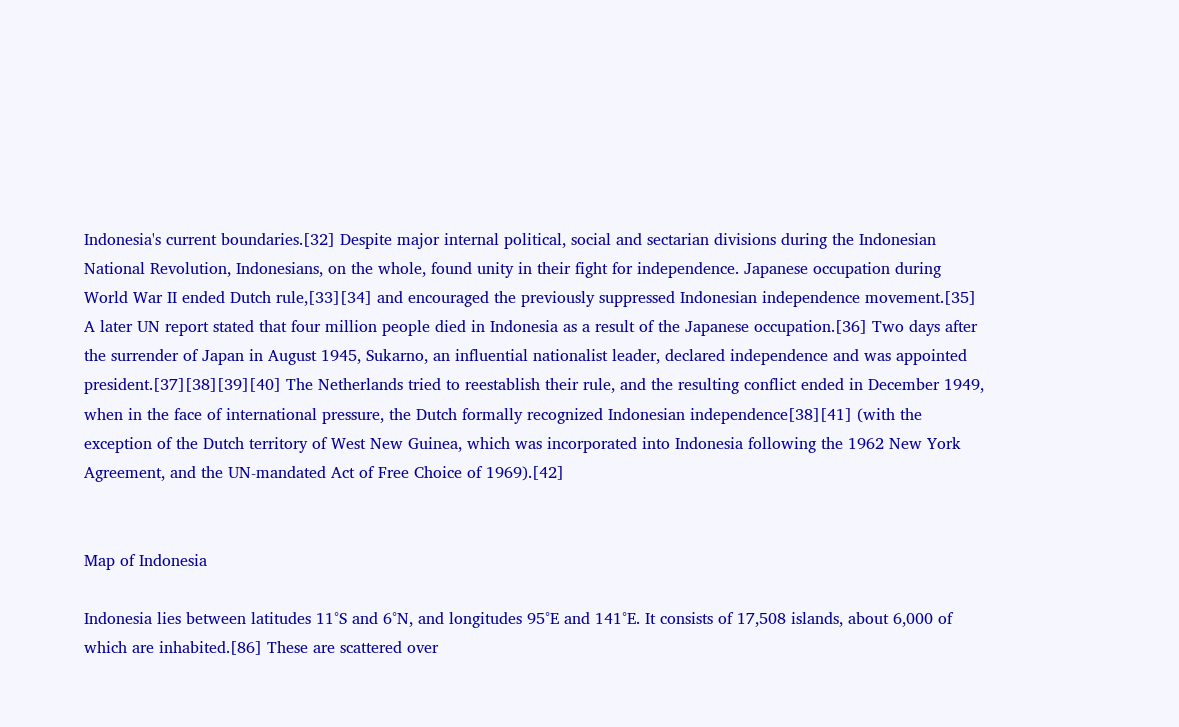Indonesia's current boundaries.[32] Despite major internal political, social and sectarian divisions during the Indonesian National Revolution, Indonesians, on the whole, found unity in their fight for independence. Japanese occupation during World War II ended Dutch rule,[33][34] and encouraged the previously suppressed Indonesian independence movement.[35] A later UN report stated that four million people died in Indonesia as a result of the Japanese occupation.[36] Two days after the surrender of Japan in August 1945, Sukarno, an influential nationalist leader, declared independence and was appointed president.[37][38][39][40] The Netherlands tried to reestablish their rule, and the resulting conflict ended in December 1949, when in the face of international pressure, the Dutch formally recognized Indonesian independence[38][41] (with the exception of the Dutch territory of West New Guinea, which was incorporated into Indonesia following the 1962 New York Agreement, and the UN-mandated Act of Free Choice of 1969).[42]


Map of Indonesia

Indonesia lies between latitudes 11°S and 6°N, and longitudes 95°E and 141°E. It consists of 17,508 islands, about 6,000 of which are inhabited.[86] These are scattered over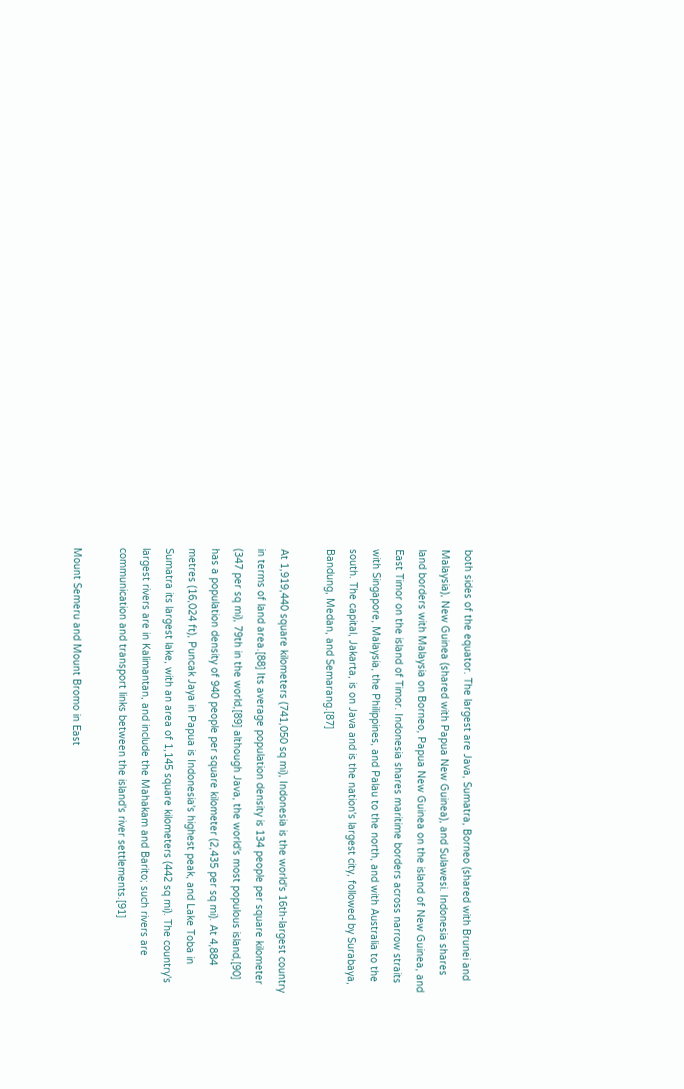both sides of the equator. The largest are Java, Sumatra, Borneo (shared with Brunei and Malaysia), New Guinea (shared with Papua New Guinea), and Sulawesi. Indonesia shares land borders with Malaysia on Borneo, Papua New Guinea on the island of New Guinea, and East Timor on the island of Timor. Indonesia shares maritime borders across narrow straits with Singapore, Malaysia, the Philippines, and Palau to the north, and with Australia to the south. The capital, Jakarta, is on Java and is the nation's largest city, followed by Surabaya, Bandung, Medan, and Semarang.[87]

At 1,919,440 square kilometers (741,050 sq mi), Indonesia is the world's 16th-largest country in terms of land area.[88] Its average population density is 134 people per square kilometer (347 per sq mi), 79th in the world,[89] although Java, the world's most populous island,[90] has a population density of 940 people per square kilometer (2,435 per sq mi). At 4,884 metres (16,024 ft), Puncak Jaya in Papua is Indonesia's highest peak, and Lake Toba in Sumatra its largest lake, with an area of 1,145 square kilometers (442 sq mi). The country's largest rivers are in Kalimantan, and include the Mahakam and Barito; such rivers are communication and transport links between the island's river settlements.[91]

Mount Semeru and Mount Bromo in East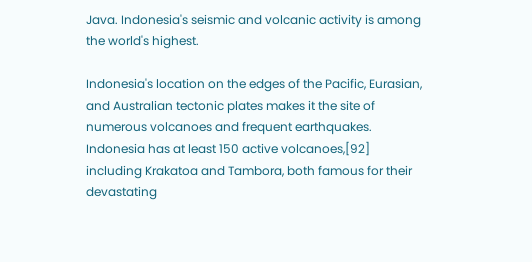Java. Indonesia's seismic and volcanic activity is among the world's highest.

Indonesia's location on the edges of the Pacific, Eurasian, and Australian tectonic plates makes it the site of numerous volcanoes and frequent earthquakes. Indonesia has at least 150 active volcanoes,[92] including Krakatoa and Tambora, both famous for their devastating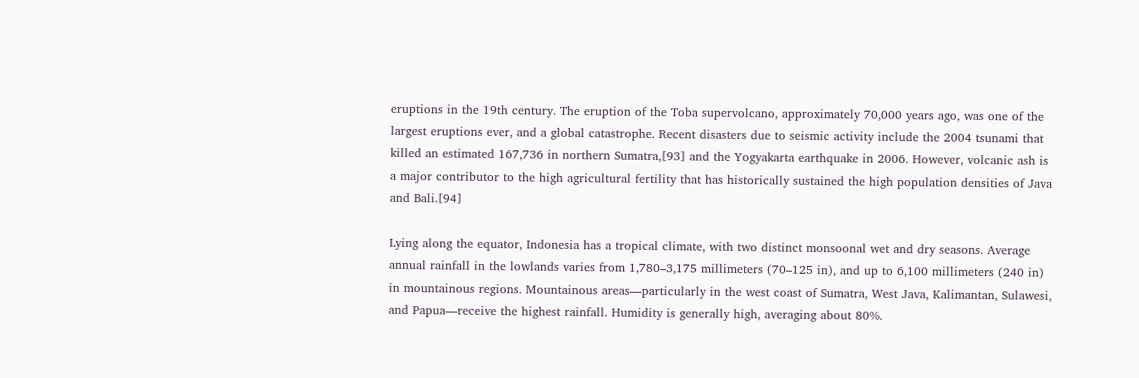eruptions in the 19th century. The eruption of the Toba supervolcano, approximately 70,000 years ago, was one of the largest eruptions ever, and a global catastrophe. Recent disasters due to seismic activity include the 2004 tsunami that killed an estimated 167,736 in northern Sumatra,[93] and the Yogyakarta earthquake in 2006. However, volcanic ash is a major contributor to the high agricultural fertility that has historically sustained the high population densities of Java and Bali.[94]

Lying along the equator, Indonesia has a tropical climate, with two distinct monsoonal wet and dry seasons. Average annual rainfall in the lowlands varies from 1,780–3,175 millimeters (70–125 in), and up to 6,100 millimeters (240 in) in mountainous regions. Mountainous areas—particularly in the west coast of Sumatra, West Java, Kalimantan, Sulawesi, and Papua—receive the highest rainfall. Humidity is generally high, averaging about 80%.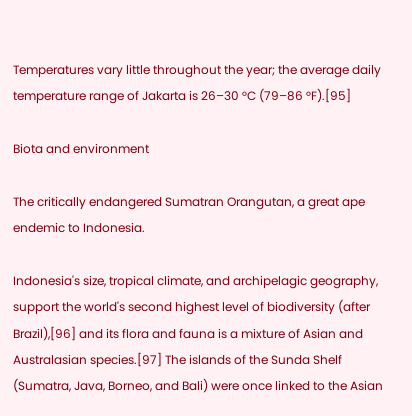Temperatures vary little throughout the year; the average daily temperature range of Jakarta is 26–30 °C (79–86 °F).[95]

Biota and environment

The critically endangered Sumatran Orangutan, a great ape endemic to Indonesia.

Indonesia's size, tropical climate, and archipelagic geography, support the world's second highest level of biodiversity (after Brazil),[96] and its flora and fauna is a mixture of Asian and Australasian species.[97] The islands of the Sunda Shelf (Sumatra, Java, Borneo, and Bali) were once linked to the Asian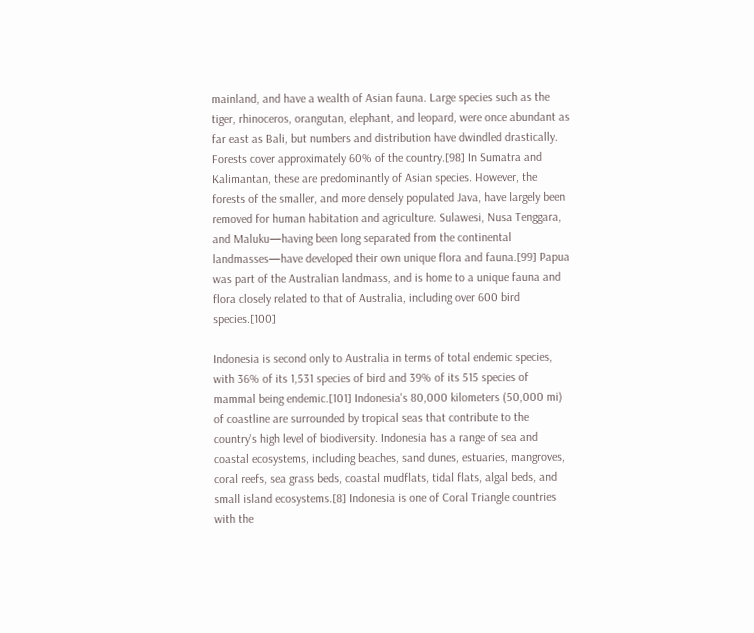mainland, and have a wealth of Asian fauna. Large species such as the tiger, rhinoceros, orangutan, elephant, and leopard, were once abundant as far east as Bali, but numbers and distribution have dwindled drastically. Forests cover approximately 60% of the country.[98] In Sumatra and Kalimantan, these are predominantly of Asian species. However, the forests of the smaller, and more densely populated Java, have largely been removed for human habitation and agriculture. Sulawesi, Nusa Tenggara, and Maluku—having been long separated from the continental landmasses—have developed their own unique flora and fauna.[99] Papua was part of the Australian landmass, and is home to a unique fauna and flora closely related to that of Australia, including over 600 bird species.[100]

Indonesia is second only to Australia in terms of total endemic species, with 36% of its 1,531 species of bird and 39% of its 515 species of mammal being endemic.[101] Indonesia's 80,000 kilometers (50,000 mi) of coastline are surrounded by tropical seas that contribute to the country's high level of biodiversity. Indonesia has a range of sea and coastal ecosystems, including beaches, sand dunes, estuaries, mangroves, coral reefs, sea grass beds, coastal mudflats, tidal flats, algal beds, and small island ecosystems.[8] Indonesia is one of Coral Triangle countries with the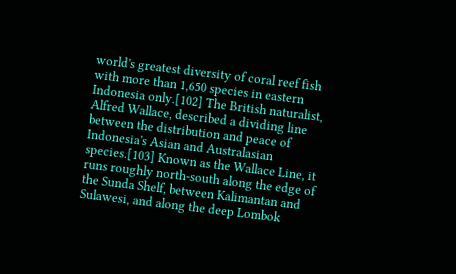world's greatest diversity of coral reef fish with more than 1,650 species in eastern Indonesia only.[102] The British naturalist, Alfred Wallace, described a dividing line between the distribution and peace of Indonesia's Asian and Australasian species.[103] Known as the Wallace Line, it runs roughly north-south along the edge of the Sunda Shelf, between Kalimantan and Sulawesi, and along the deep Lombok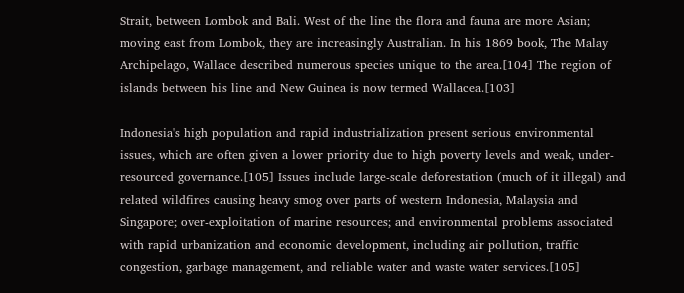Strait, between Lombok and Bali. West of the line the flora and fauna are more Asian; moving east from Lombok, they are increasingly Australian. In his 1869 book, The Malay Archipelago, Wallace described numerous species unique to the area.[104] The region of islands between his line and New Guinea is now termed Wallacea.[103]

Indonesia's high population and rapid industrialization present serious environmental issues, which are often given a lower priority due to high poverty levels and weak, under-resourced governance.[105] Issues include large-scale deforestation (much of it illegal) and related wildfires causing heavy smog over parts of western Indonesia, Malaysia and Singapore; over-exploitation of marine resources; and environmental problems associated with rapid urbanization and economic development, including air pollution, traffic congestion, garbage management, and reliable water and waste water services.[105]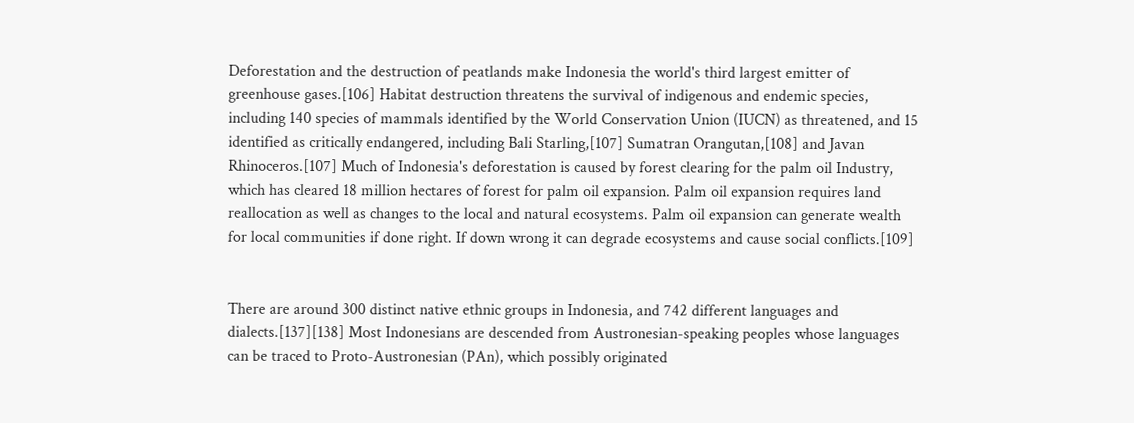Deforestation and the destruction of peatlands make Indonesia the world's third largest emitter of greenhouse gases.[106] Habitat destruction threatens the survival of indigenous and endemic species, including 140 species of mammals identified by the World Conservation Union (IUCN) as threatened, and 15 identified as critically endangered, including Bali Starling,[107] Sumatran Orangutan,[108] and Javan Rhinoceros.[107] Much of Indonesia's deforestation is caused by forest clearing for the palm oil Industry, which has cleared 18 million hectares of forest for palm oil expansion. Palm oil expansion requires land reallocation as well as changes to the local and natural ecosystems. Palm oil expansion can generate wealth for local communities if done right. If down wrong it can degrade ecosystems and cause social conflicts.[109]


There are around 300 distinct native ethnic groups in Indonesia, and 742 different languages and dialects.[137][138] Most Indonesians are descended from Austronesian-speaking peoples whose languages can be traced to Proto-Austronesian (PAn), which possibly originated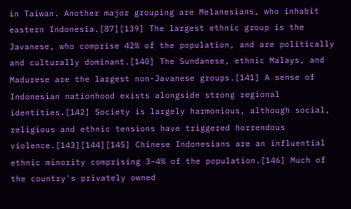in Taiwan. Another major grouping are Melanesians, who inhabit eastern Indonesia.[87][139] The largest ethnic group is the Javanese, who comprise 42% of the population, and are politically and culturally dominant.[140] The Sundanese, ethnic Malays, and Madurese are the largest non-Javanese groups.[141] A sense of Indonesian nationhood exists alongside strong regional identities.[142] Society is largely harmonious, although social, religious and ethnic tensions have triggered horrendous violence.[143][144][145] Chinese Indonesians are an influential ethnic minority comprising 3–4% of the population.[146] Much of the country's privately owned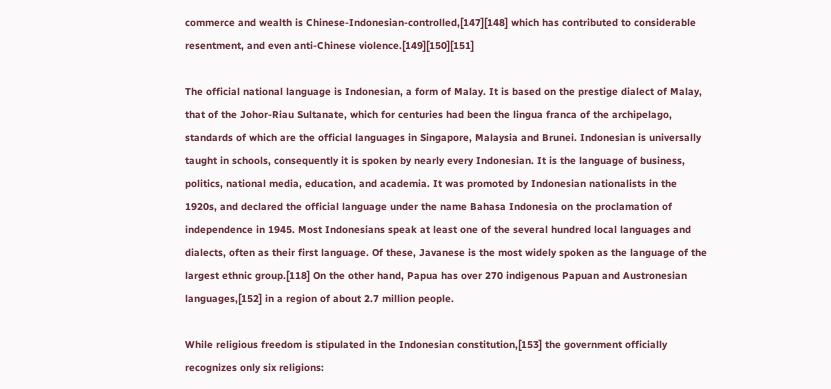commerce and wealth is Chinese-Indonesian-controlled,[147][148] which has contributed to considerable resentment, and even anti-Chinese violence.[149][150][151]

The official national language is Indonesian, a form of Malay. It is based on the prestige dialect of Malay, that of the Johor-Riau Sultanate, which for centuries had been the lingua franca of the archipelago, standards of which are the official languages in Singapore, Malaysia and Brunei. Indonesian is universally taught in schools, consequently it is spoken by nearly every Indonesian. It is the language of business, politics, national media, education, and academia. It was promoted by Indonesian nationalists in the 1920s, and declared the official language under the name Bahasa Indonesia on the proclamation of independence in 1945. Most Indonesians speak at least one of the several hundred local languages and dialects, often as their first language. Of these, Javanese is the most widely spoken as the language of the largest ethnic group.[118] On the other hand, Papua has over 270 indigenous Papuan and Austronesian languages,[152] in a region of about 2.7 million people.

While religious freedom is stipulated in the Indonesian constitution,[153] the government officially recognizes only six religions: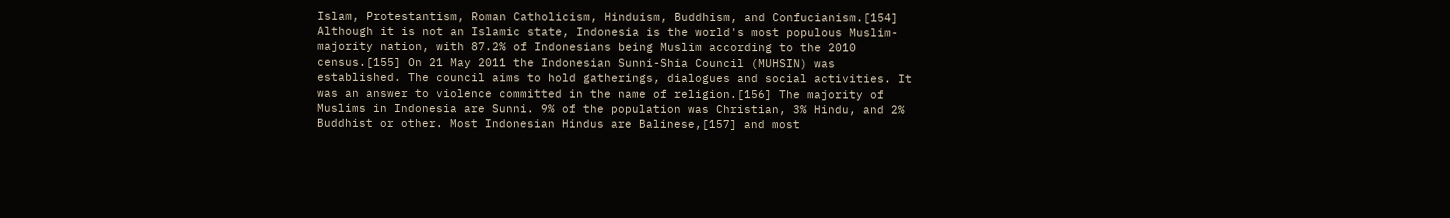Islam, Protestantism, Roman Catholicism, Hinduism, Buddhism, and Confucianism.[154] Although it is not an Islamic state, Indonesia is the world's most populous Muslim-majority nation, with 87.2% of Indonesians being Muslim according to the 2010 census.[155] On 21 May 2011 the Indonesian Sunni-Shia Council (MUHSIN) was established. The council aims to hold gatherings, dialogues and social activities. It was an answer to violence committed in the name of religion.[156] The majority of Muslims in Indonesia are Sunni. 9% of the population was Christian, 3% Hindu, and 2% Buddhist or other. Most Indonesian Hindus are Balinese,[157] and most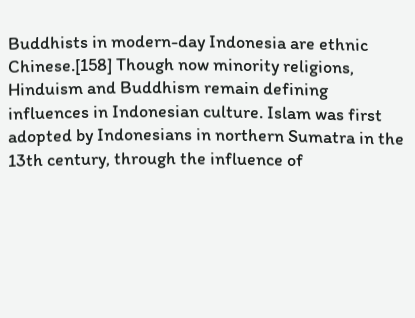Buddhists in modern-day Indonesia are ethnic Chinese.[158] Though now minority religions, Hinduism and Buddhism remain defining influences in Indonesian culture. Islam was first adopted by Indonesians in northern Sumatra in the 13th century, through the influence of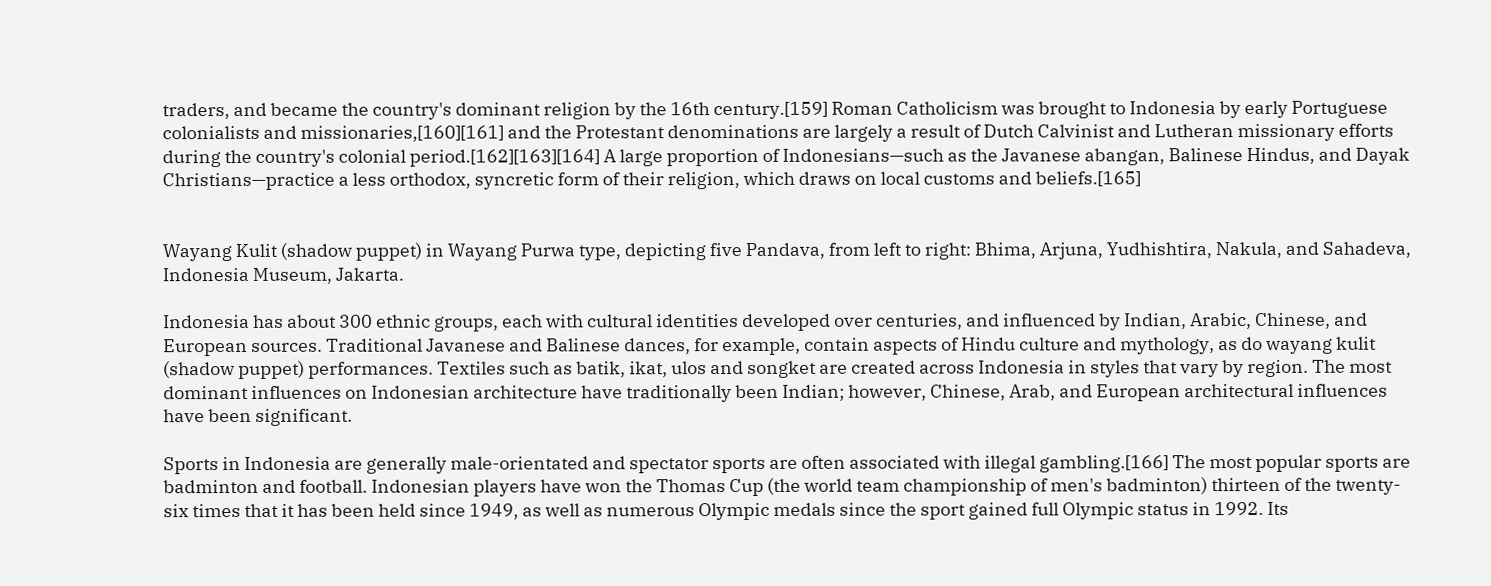traders, and became the country's dominant religion by the 16th century.[159] Roman Catholicism was brought to Indonesia by early Portuguese colonialists and missionaries,[160][161] and the Protestant denominations are largely a result of Dutch Calvinist and Lutheran missionary efforts during the country's colonial period.[162][163][164] A large proportion of Indonesians—such as the Javanese abangan, Balinese Hindus, and Dayak Christians—practice a less orthodox, syncretic form of their religion, which draws on local customs and beliefs.[165]


Wayang Kulit (shadow puppet) in Wayang Purwa type, depicting five Pandava, from left to right: Bhima, Arjuna, Yudhishtira, Nakula, and Sahadeva, Indonesia Museum, Jakarta.

Indonesia has about 300 ethnic groups, each with cultural identities developed over centuries, and influenced by Indian, Arabic, Chinese, and European sources. Traditional Javanese and Balinese dances, for example, contain aspects of Hindu culture and mythology, as do wayang kulit (shadow puppet) performances. Textiles such as batik, ikat, ulos and songket are created across Indonesia in styles that vary by region. The most dominant influences on Indonesian architecture have traditionally been Indian; however, Chinese, Arab, and European architectural influences have been significant.

Sports in Indonesia are generally male-orientated and spectator sports are often associated with illegal gambling.[166] The most popular sports are badminton and football. Indonesian players have won the Thomas Cup (the world team championship of men's badminton) thirteen of the twenty-six times that it has been held since 1949, as well as numerous Olympic medals since the sport gained full Olympic status in 1992. Its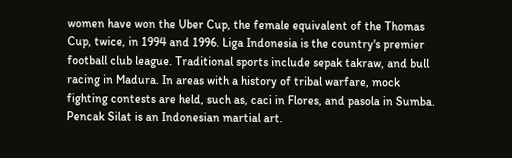women have won the Uber Cup, the female equivalent of the Thomas Cup, twice, in 1994 and 1996. Liga Indonesia is the country's premier football club league. Traditional sports include sepak takraw, and bull racing in Madura. In areas with a history of tribal warfare, mock fighting contests are held, such as, caci in Flores, and pasola in Sumba. Pencak Silat is an Indonesian martial art.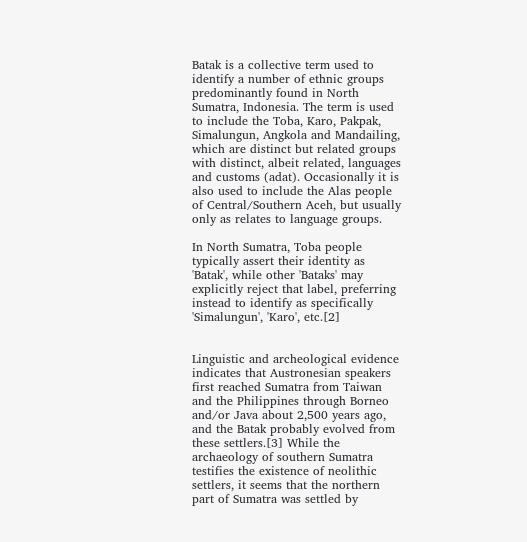Batak is a collective term used to identify a number of ethnic groups predominantly found in North Sumatra, Indonesia. The term is used to include the Toba, Karo, Pakpak, Simalungun, Angkola and Mandailing, which are distinct but related groups with distinct, albeit related, languages and customs (adat). Occasionally it is also used to include the Alas people of Central/Southern Aceh, but usually only as relates to language groups.

In North Sumatra, Toba people typically assert their identity as 'Batak', while other 'Bataks' may explicitly reject that label, preferring instead to identify as specifically 'Simalungun', 'Karo', etc.[2]


Linguistic and archeological evidence indicates that Austronesian speakers first reached Sumatra from Taiwan and the Philippines through Borneo and/or Java about 2,500 years ago, and the Batak probably evolved from these settlers.[3] While the archaeology of southern Sumatra testifies the existence of neolithic settlers, it seems that the northern part of Sumatra was settled by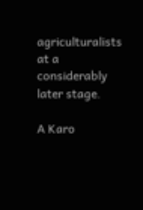agriculturalists at a considerably later stage.

A Karo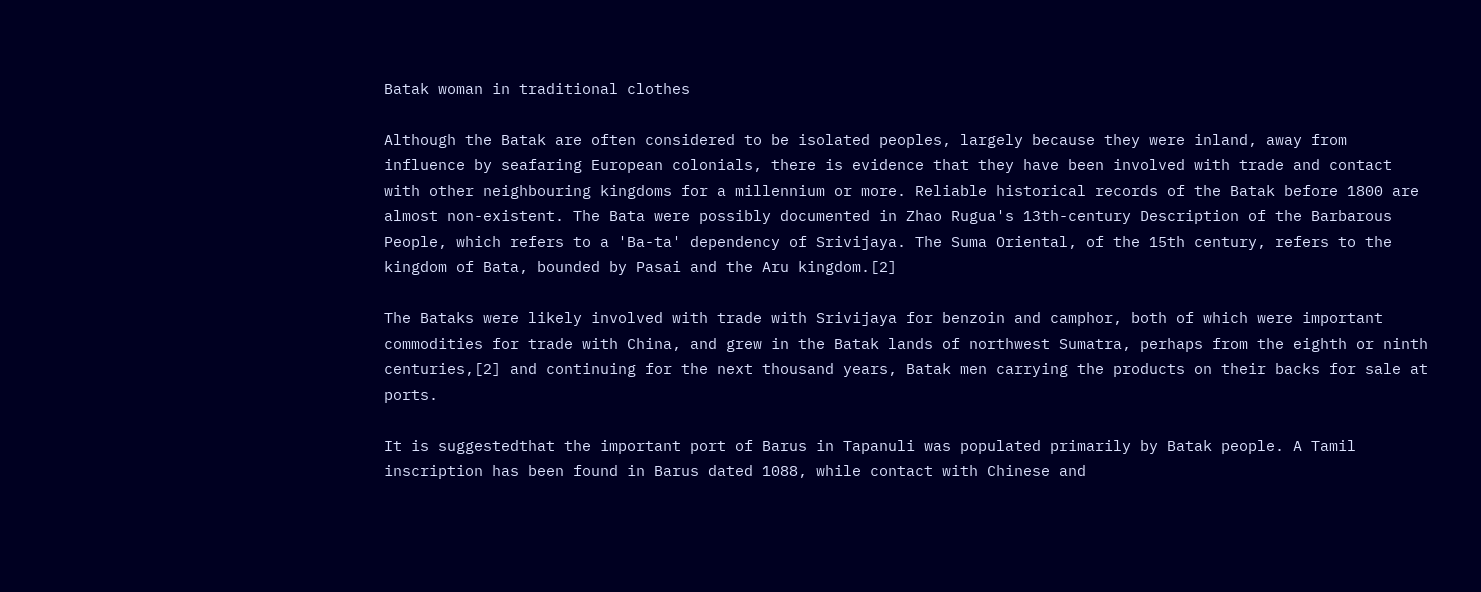Batak woman in traditional clothes

Although the Batak are often considered to be isolated peoples, largely because they were inland, away from influence by seafaring European colonials, there is evidence that they have been involved with trade and contact with other neighbouring kingdoms for a millennium or more. Reliable historical records of the Batak before 1800 are almost non-existent. The Bata were possibly documented in Zhao Rugua's 13th-century Description of the Barbarous People, which refers to a 'Ba-ta' dependency of Srivijaya. The Suma Oriental, of the 15th century, refers to the kingdom of Bata, bounded by Pasai and the Aru kingdom.[2]

The Bataks were likely involved with trade with Srivijaya for benzoin and camphor, both of which were important commodities for trade with China, and grew in the Batak lands of northwest Sumatra, perhaps from the eighth or ninth centuries,[2] and continuing for the next thousand years, Batak men carrying the products on their backs for sale at ports.

It is suggestedthat the important port of Barus in Tapanuli was populated primarily by Batak people. A Tamil inscription has been found in Barus dated 1088, while contact with Chinese and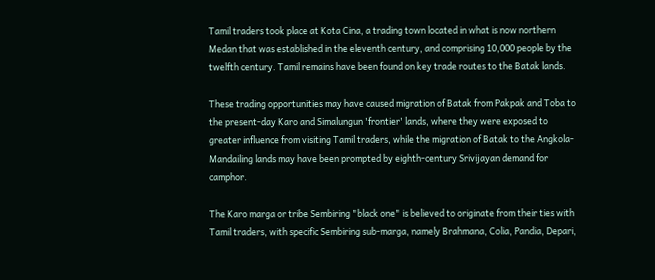Tamil traders took place at Kota Cina, a trading town located in what is now northern Medan that was established in the eleventh century, and comprising 10,000 people by the twelfth century. Tamil remains have been found on key trade routes to the Batak lands.

These trading opportunities may have caused migration of Batak from Pakpak and Toba to the present-day Karo and Simalungun 'frontier' lands, where they were exposed to greater influence from visiting Tamil traders, while the migration of Batak to the Angkola-Mandailing lands may have been prompted by eighth-century Srivijayan demand for camphor.

The Karo marga or tribe Sembiring "black one" is believed to originate from their ties with Tamil traders, with specific Sembiring sub-marga, namely Brahmana, Colia, Pandia, Depari,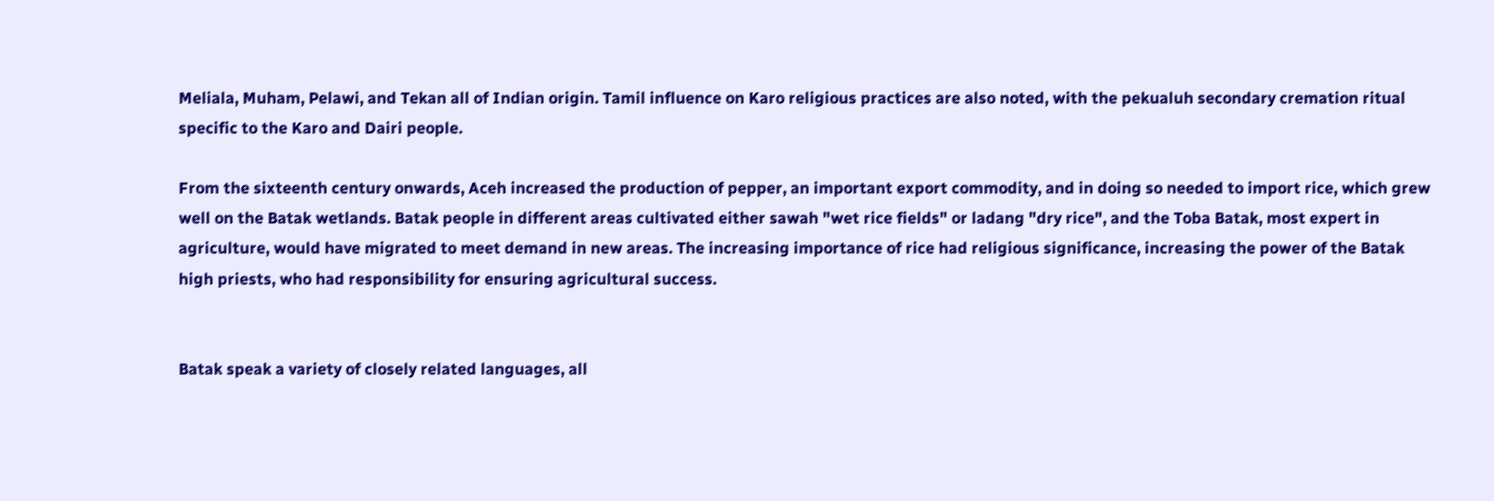Meliala, Muham, Pelawi, and Tekan all of Indian origin. Tamil influence on Karo religious practices are also noted, with the pekualuh secondary cremation ritual specific to the Karo and Dairi people.

From the sixteenth century onwards, Aceh increased the production of pepper, an important export commodity, and in doing so needed to import rice, which grew well on the Batak wetlands. Batak people in different areas cultivated either sawah "wet rice fields" or ladang "dry rice", and the Toba Batak, most expert in agriculture, would have migrated to meet demand in new areas. The increasing importance of rice had religious significance, increasing the power of the Batak high priests, who had responsibility for ensuring agricultural success.


Batak speak a variety of closely related languages, all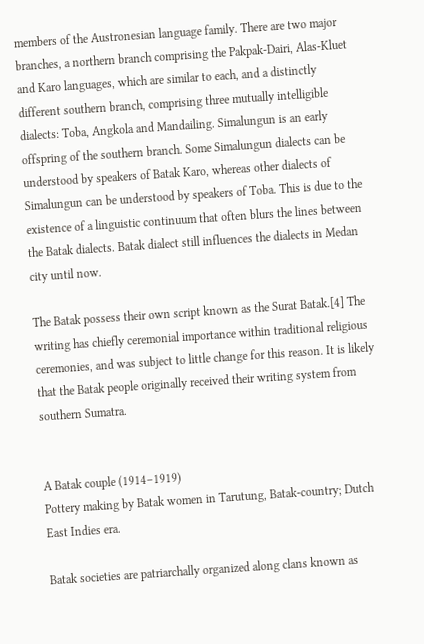members of the Austronesian language family. There are two major branches, a northern branch comprising the Pakpak-Dairi, Alas-Kluet and Karo languages, which are similar to each, and a distinctly different southern branch, comprising three mutually intelligible dialects: Toba, Angkola and Mandailing. Simalungun is an early offspring of the southern branch. Some Simalungun dialects can be understood by speakers of Batak Karo, whereas other dialects of Simalungun can be understood by speakers of Toba. This is due to the existence of a linguistic continuum that often blurs the lines between the Batak dialects. Batak dialect still influences the dialects in Medan city until now.

The Batak possess their own script known as the Surat Batak.[4] The writing has chiefly ceremonial importance within traditional religious ceremonies, and was subject to little change for this reason. It is likely that the Batak people originally received their writing system from southern Sumatra.


A Batak couple (1914–1919)
Pottery making by Batak women in Tarutung, Batak-country; Dutch East Indies era.

Batak societies are patriarchally organized along clans known as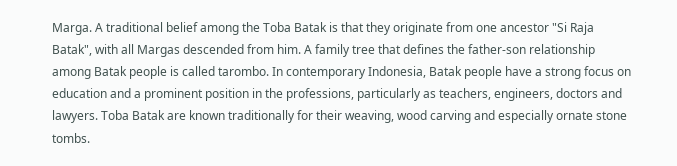Marga. A traditional belief among the Toba Batak is that they originate from one ancestor "Si Raja Batak", with all Margas descended from him. A family tree that defines the father-son relationship among Batak people is called tarombo. In contemporary Indonesia, Batak people have a strong focus on education and a prominent position in the professions, particularly as teachers, engineers, doctors and lawyers. Toba Batak are known traditionally for their weaving, wood carving and especially ornate stone tombs.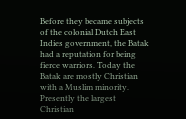Before they became subjects of the colonial Dutch East Indies government, the Batak had a reputation for being fierce warriors. Today the Batak are mostly Christian with a Muslim minority. Presently the largest Christian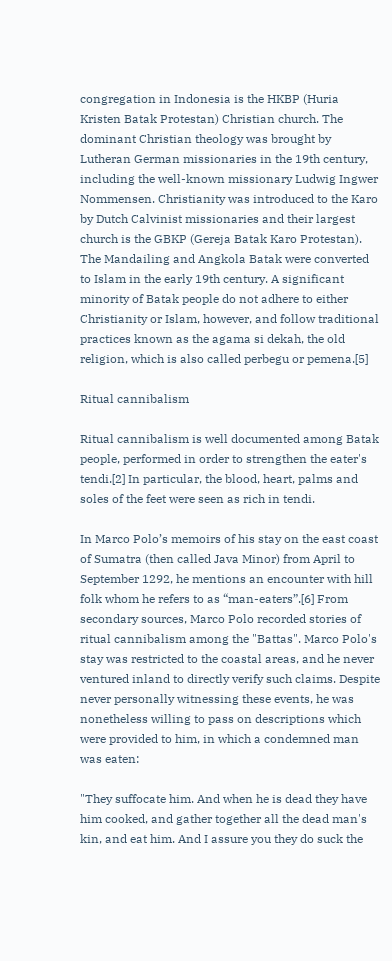congregation in Indonesia is the HKBP (Huria Kristen Batak Protestan) Christian church. The dominant Christian theology was brought by Lutheran German missionaries in the 19th century, including the well-known missionary Ludwig Ingwer Nommensen. Christianity was introduced to the Karo by Dutch Calvinist missionaries and their largest church is the GBKP (Gereja Batak Karo Protestan). The Mandailing and Angkola Batak were converted to Islam in the early 19th century. A significant minority of Batak people do not adhere to either Christianity or Islam, however, and follow traditional practices known as the agama si dekah, the old religion, which is also called perbegu or pemena.[5]

Ritual cannibalism

Ritual cannibalism is well documented among Batak people, performed in order to strengthen the eater's tendi.[2] In particular, the blood, heart, palms and soles of the feet were seen as rich in tendi.

In Marco Polo’s memoirs of his stay on the east coast of Sumatra (then called Java Minor) from April to September 1292, he mentions an encounter with hill folk whom he refers to as “man-eaters”.[6] From secondary sources, Marco Polo recorded stories of ritual cannibalism among the "Battas". Marco Polo's stay was restricted to the coastal areas, and he never ventured inland to directly verify such claims. Despite never personally witnessing these events, he was nonetheless willing to pass on descriptions which were provided to him, in which a condemned man was eaten:

"They suffocate him. And when he is dead they have him cooked, and gather together all the dead man's kin, and eat him. And I assure you they do suck the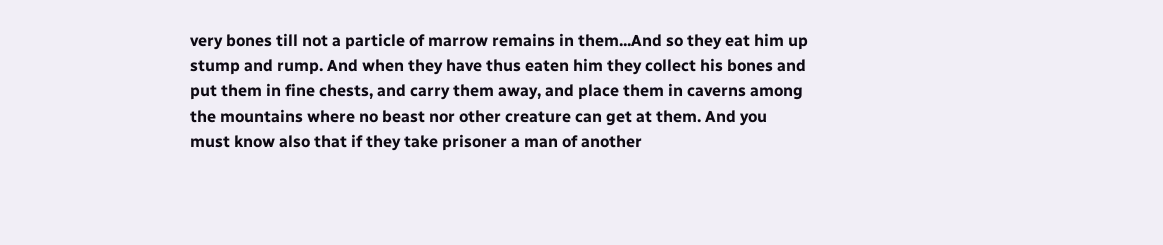very bones till not a particle of marrow remains in them...And so they eat him up stump and rump. And when they have thus eaten him they collect his bones and put them in fine chests, and carry them away, and place them in caverns among the mountains where no beast nor other creature can get at them. And you must know also that if they take prisoner a man of another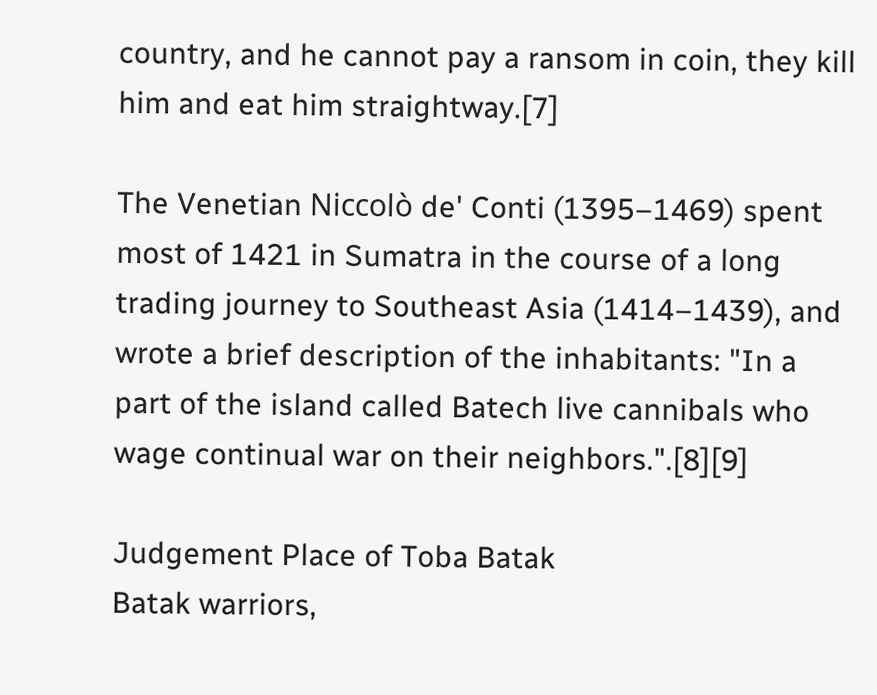country, and he cannot pay a ransom in coin, they kill him and eat him straightway.[7]

The Venetian Niccolò de' Conti (1395–1469) spent most of 1421 in Sumatra in the course of a long trading journey to Southeast Asia (1414–1439), and wrote a brief description of the inhabitants: "In a part of the island called Batech live cannibals who wage continual war on their neighbors.".[8][9]

Judgement Place of Toba Batak
Batak warriors,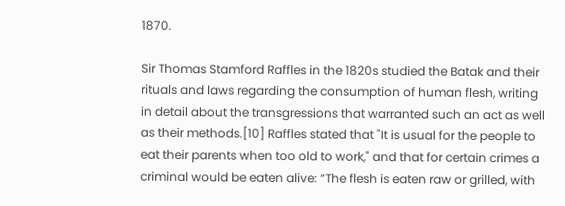1870.

Sir Thomas Stamford Raffles in the 1820s studied the Batak and their rituals and laws regarding the consumption of human flesh, writing in detail about the transgressions that warranted such an act as well as their methods.[10] Raffles stated that "It is usual for the people to eat their parents when too old to work," and that for certain crimes a criminal would be eaten alive: “The flesh is eaten raw or grilled, with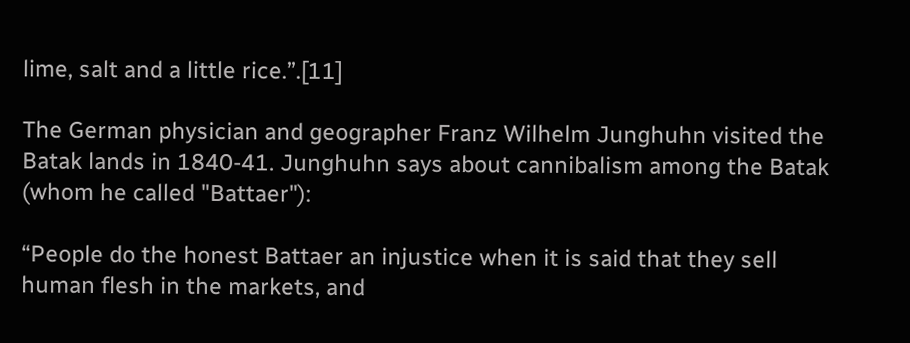lime, salt and a little rice.”.[11]

The German physician and geographer Franz Wilhelm Junghuhn visited the Batak lands in 1840-41. Junghuhn says about cannibalism among the Batak (whom he called "Battaer"):

“People do the honest Battaer an injustice when it is said that they sell human flesh in the markets, and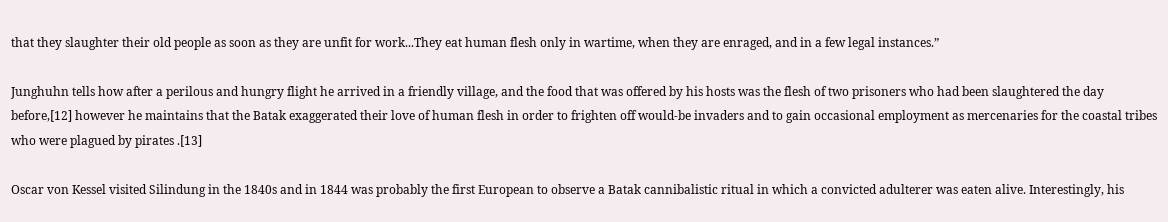that they slaughter their old people as soon as they are unfit for work...They eat human flesh only in wartime, when they are enraged, and in a few legal instances.”

Junghuhn tells how after a perilous and hungry flight he arrived in a friendly village, and the food that was offered by his hosts was the flesh of two prisoners who had been slaughtered the day before,[12] however he maintains that the Batak exaggerated their love of human flesh in order to frighten off would-be invaders and to gain occasional employment as mercenaries for the coastal tribes who were plagued by pirates .[13]

Oscar von Kessel visited Silindung in the 1840s and in 1844 was probably the first European to observe a Batak cannibalistic ritual in which a convicted adulterer was eaten alive. Interestingly, his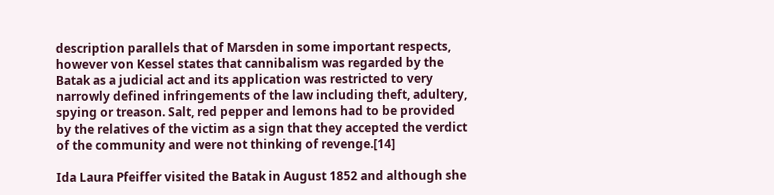description parallels that of Marsden in some important respects, however von Kessel states that cannibalism was regarded by the Batak as a judicial act and its application was restricted to very narrowly defined infringements of the law including theft, adultery, spying or treason. Salt, red pepper and lemons had to be provided by the relatives of the victim as a sign that they accepted the verdict of the community and were not thinking of revenge.[14]

Ida Laura Pfeiffer visited the Batak in August 1852 and although she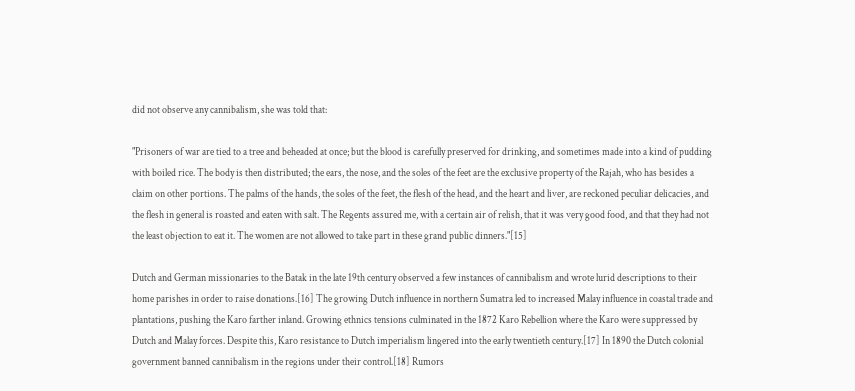did not observe any cannibalism, she was told that:

"Prisoners of war are tied to a tree and beheaded at once; but the blood is carefully preserved for drinking, and sometimes made into a kind of pudding with boiled rice. The body is then distributed; the ears, the nose, and the soles of the feet are the exclusive property of the Rajah, who has besides a claim on other portions. The palms of the hands, the soles of the feet, the flesh of the head, and the heart and liver, are reckoned peculiar delicacies, and the flesh in general is roasted and eaten with salt. The Regents assured me, with a certain air of relish, that it was very good food, and that they had not the least objection to eat it. The women are not allowed to take part in these grand public dinners."[15]

Dutch and German missionaries to the Batak in the late 19th century observed a few instances of cannibalism and wrote lurid descriptions to their home parishes in order to raise donations.[16] The growing Dutch influence in northern Sumatra led to increased Malay influence in coastal trade and plantations, pushing the Karo farther inland. Growing ethnics tensions culminated in the 1872 Karo Rebellion where the Karo were suppressed by Dutch and Malay forces. Despite this, Karo resistance to Dutch imperialism lingered into the early twentieth century.[17] In 1890 the Dutch colonial government banned cannibalism in the regions under their control.[18] Rumors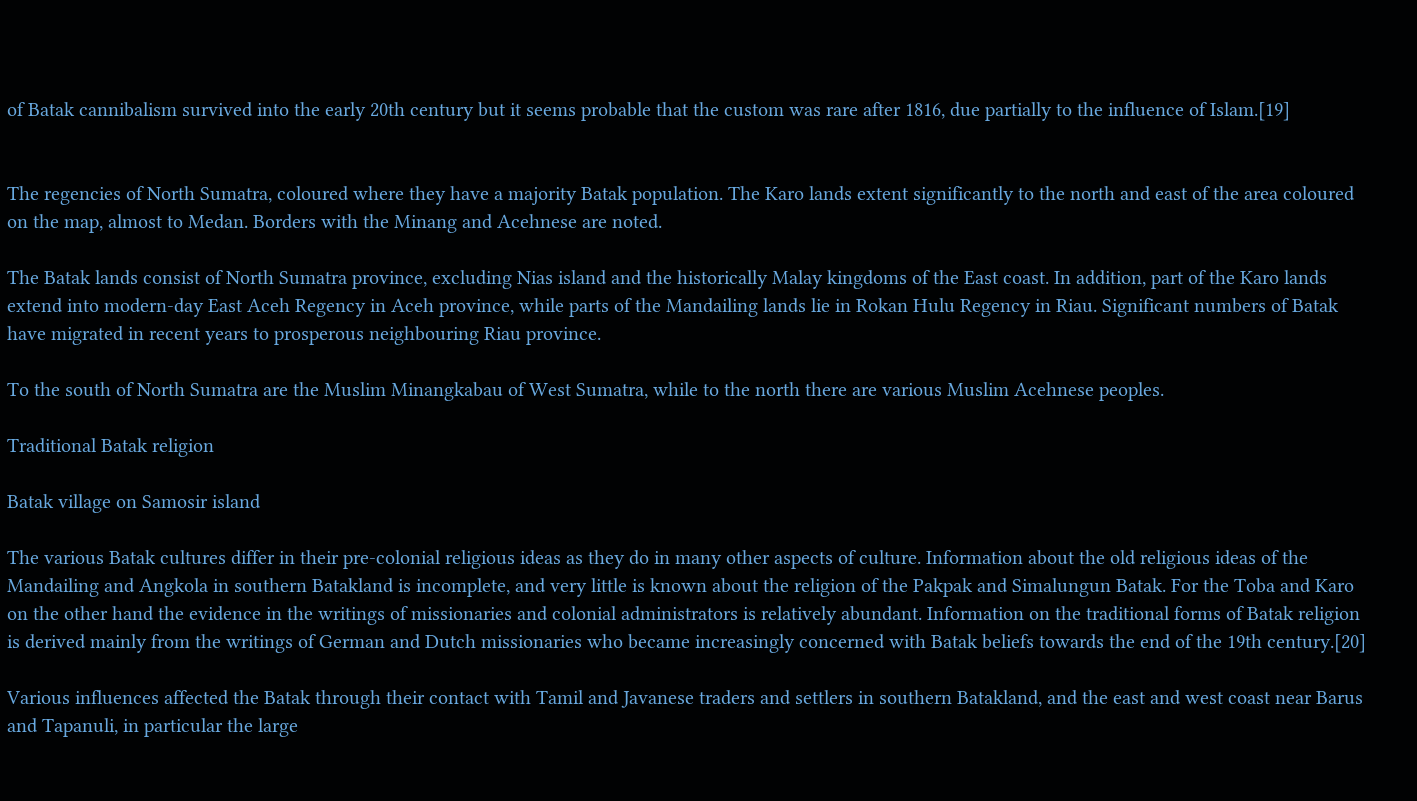of Batak cannibalism survived into the early 20th century but it seems probable that the custom was rare after 1816, due partially to the influence of Islam.[19]


The regencies of North Sumatra, coloured where they have a majority Batak population. The Karo lands extent significantly to the north and east of the area coloured on the map, almost to Medan. Borders with the Minang and Acehnese are noted.

The Batak lands consist of North Sumatra province, excluding Nias island and the historically Malay kingdoms of the East coast. In addition, part of the Karo lands extend into modern-day East Aceh Regency in Aceh province, while parts of the Mandailing lands lie in Rokan Hulu Regency in Riau. Significant numbers of Batak have migrated in recent years to prosperous neighbouring Riau province.

To the south of North Sumatra are the Muslim Minangkabau of West Sumatra, while to the north there are various Muslim Acehnese peoples.

Traditional Batak religion

Batak village on Samosir island

The various Batak cultures differ in their pre-colonial religious ideas as they do in many other aspects of culture. Information about the old religious ideas of the Mandailing and Angkola in southern Batakland is incomplete, and very little is known about the religion of the Pakpak and Simalungun Batak. For the Toba and Karo on the other hand the evidence in the writings of missionaries and colonial administrators is relatively abundant. Information on the traditional forms of Batak religion is derived mainly from the writings of German and Dutch missionaries who became increasingly concerned with Batak beliefs towards the end of the 19th century.[20]

Various influences affected the Batak through their contact with Tamil and Javanese traders and settlers in southern Batakland, and the east and west coast near Barus and Tapanuli, in particular the large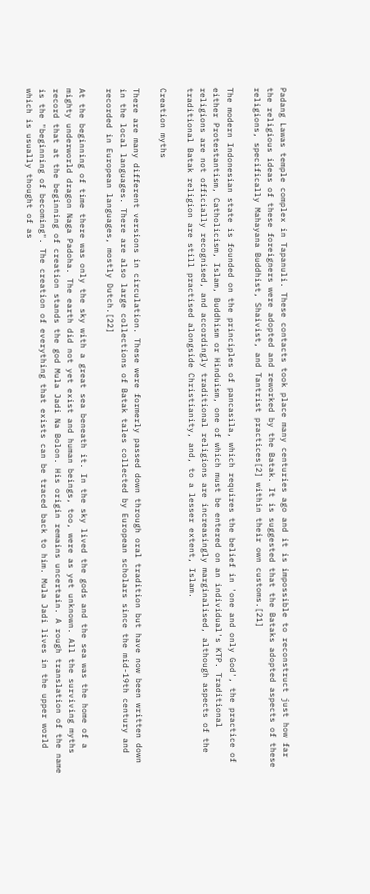Padang Lawas temple complex in Tapanuli. These contacts took place many centuries ago and it is impossible to reconstruct just how far the religious ideas of these foreigners were adopted and reworked by the Batak. It is suggested that the Bataks adopted aspects of these religions, specifically Mahayana Buddhist, Shaivist, and Tantrist practices[2] within their own customs.[21]

The modern Indonesian state is founded on the principles of pancasila, which requires the belief in 'one and only God', the practice of either Protestantism, Catholicism, Islam, Buddhism or Hinduism, one of which must be entered on an individual's KTP. Traditional religions are not officially recognised, and accordingly traditional religions are increasingly marginalised, although aspects of the traditional Batak religion are still practised alongside Christianity, and, to a lesser extent, Islam.

Creation myths

There are many different versions in circulation. These were formerly passed down through oral tradition but have now been written down in the local languages. There are also large collections of Batak tales collected by European scholars since the mid-19th century and recorded in European languages, mostly Dutch.[22]

At the beginning of time there was only the sky with a great sea beneath it. In the sky lived the gods and the sea was the home of a mighty underworld dragon Naga Padoha. The earth did not yet exist and human beings, too, were as yet unknown. All the surviving myths record that at the beginning of creation stands the god Mula Jadi Na Bolon. His origin remains uncertain. A rough translation of the name is the "beginning of becoming". The creation of everything that exists can be traced back to him. Mula Jadi lives in the upper world which is usually thought of as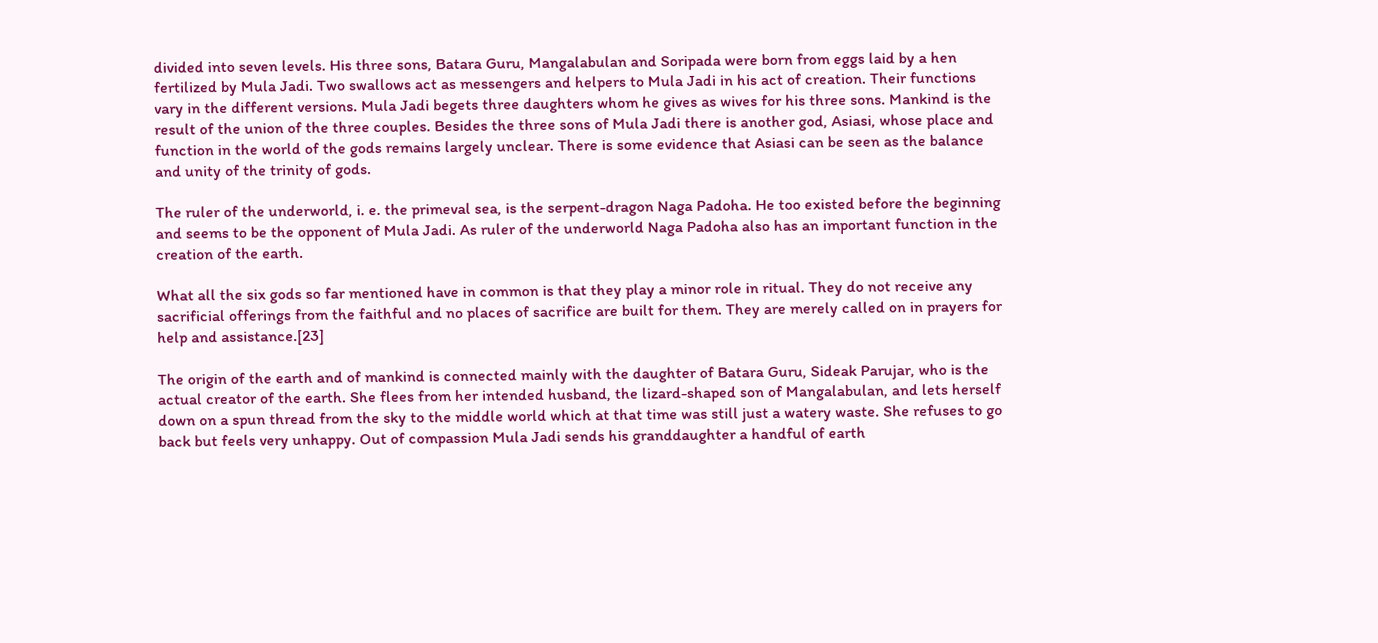divided into seven levels. His three sons, Batara Guru, Mangalabulan and Soripada were born from eggs laid by a hen fertilized by Mula Jadi. Two swallows act as messengers and helpers to Mula Jadi in his act of creation. Their functions vary in the different versions. Mula Jadi begets three daughters whom he gives as wives for his three sons. Mankind is the result of the union of the three couples. Besides the three sons of Mula Jadi there is another god, Asiasi, whose place and function in the world of the gods remains largely unclear. There is some evidence that Asiasi can be seen as the balance and unity of the trinity of gods.

The ruler of the underworld, i. e. the primeval sea, is the serpent-dragon Naga Padoha. He too existed before the beginning and seems to be the opponent of Mula Jadi. As ruler of the underworld Naga Padoha also has an important function in the creation of the earth.

What all the six gods so far mentioned have in common is that they play a minor role in ritual. They do not receive any sacrificial offerings from the faithful and no places of sacrifice are built for them. They are merely called on in prayers for help and assistance.[23]

The origin of the earth and of mankind is connected mainly with the daughter of Batara Guru, Sideak Parujar, who is the actual creator of the earth. She flees from her intended husband, the lizard-shaped son of Mangalabulan, and lets herself down on a spun thread from the sky to the middle world which at that time was still just a watery waste. She refuses to go back but feels very unhappy. Out of compassion Mula Jadi sends his granddaughter a handful of earth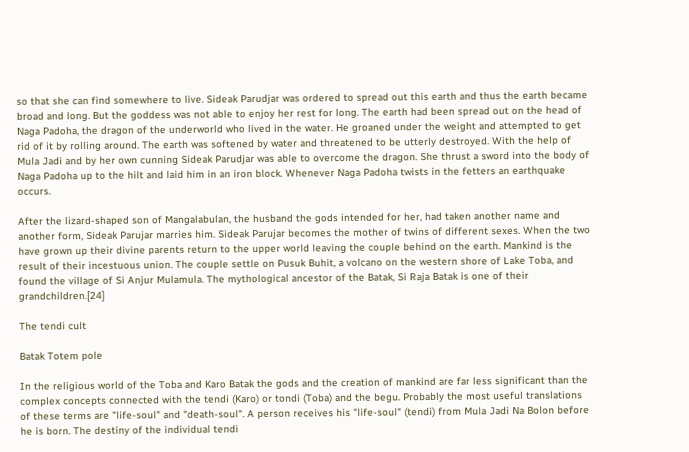so that she can find somewhere to live. Sideak Parudjar was ordered to spread out this earth and thus the earth became broad and long. But the goddess was not able to enjoy her rest for long. The earth had been spread out on the head of Naga Padoha, the dragon of the underworld who lived in the water. He groaned under the weight and attempted to get rid of it by rolling around. The earth was softened by water and threatened to be utterly destroyed. With the help of Mula Jadi and by her own cunning Sideak Parudjar was able to overcome the dragon. She thrust a sword into the body of Naga Padoha up to the hilt and laid him in an iron block. Whenever Naga Padoha twists in the fetters an earthquake occurs.

After the lizard-shaped son of Mangalabulan, the husband the gods intended for her, had taken another name and another form, Sideak Parujar marries him. Sideak Parujar becomes the mother of twins of different sexes. When the two have grown up their divine parents return to the upper world leaving the couple behind on the earth. Mankind is the result of their incestuous union. The couple settle on Pusuk Buhit, a volcano on the western shore of Lake Toba, and found the village of Si Anjur Mulamula. The mythological ancestor of the Batak, Si Raja Batak is one of their grandchildren.[24]

The tendi cult

Batak Totem pole

In the religious world of the Toba and Karo Batak the gods and the creation of mankind are far less significant than the complex concepts connected with the tendi (Karo) or tondi (Toba) and the begu. Probably the most useful translations of these terms are "life-soul" and "death-soul". A person receives his "life-soul" (tendi) from Mula Jadi Na Bolon before he is born. The destiny of the individual tendi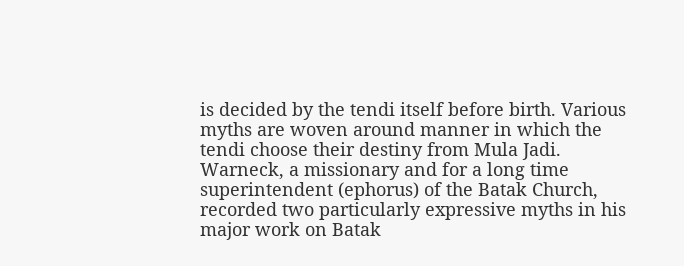is decided by the tendi itself before birth. Various myths are woven around manner in which the tendi choose their destiny from Mula Jadi. Warneck, a missionary and for a long time superintendent (ephorus) of the Batak Church, recorded two particularly expressive myths in his major work on Batak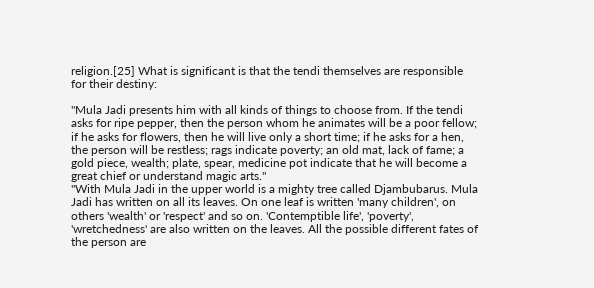religion.[25] What is significant is that the tendi themselves are responsible for their destiny:

"Mula Jadi presents him with all kinds of things to choose from. If the tendi asks for ripe pepper, then the person whom he animates will be a poor fellow; if he asks for flowers, then he will live only a short time; if he asks for a hen, the person will be restless; rags indicate poverty; an old mat, lack of fame; a gold piece, wealth; plate, spear, medicine pot indicate that he will become a great chief or understand magic arts."
"With Mula Jadi in the upper world is a mighty tree called Djambubarus. Mula Jadi has written on all its leaves. On one leaf is written 'many children', on others 'wealth' or 'respect' and so on. 'Contemptible life', 'poverty', 'wretchedness' are also written on the leaves. All the possible different fates of the person are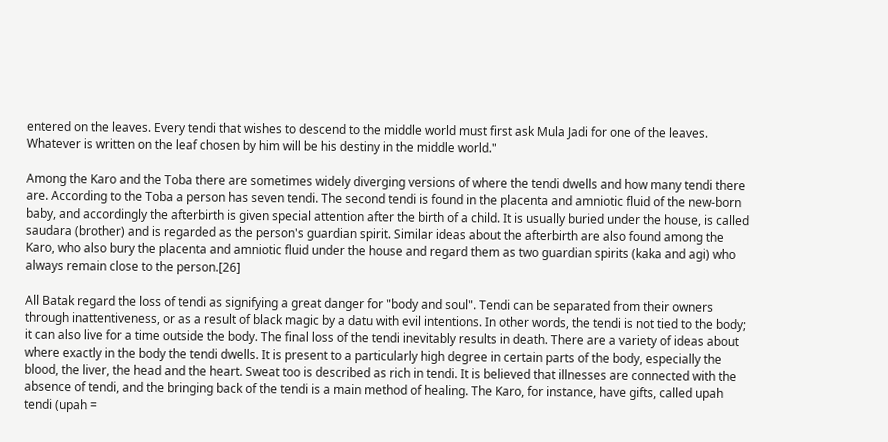entered on the leaves. Every tendi that wishes to descend to the middle world must first ask Mula Jadi for one of the leaves. Whatever is written on the leaf chosen by him will be his destiny in the middle world."

Among the Karo and the Toba there are sometimes widely diverging versions of where the tendi dwells and how many tendi there are. According to the Toba a person has seven tendi. The second tendi is found in the placenta and amniotic fluid of the new-born baby, and accordingly the afterbirth is given special attention after the birth of a child. It is usually buried under the house, is called saudara (brother) and is regarded as the person's guardian spirit. Similar ideas about the afterbirth are also found among the Karo, who also bury the placenta and amniotic fluid under the house and regard them as two guardian spirits (kaka and agi) who always remain close to the person.[26]

All Batak regard the loss of tendi as signifying a great danger for "body and soul". Tendi can be separated from their owners through inattentiveness, or as a result of black magic by a datu with evil intentions. In other words, the tendi is not tied to the body; it can also live for a time outside the body. The final loss of the tendi inevitably results in death. There are a variety of ideas about where exactly in the body the tendi dwells. It is present to a particularly high degree in certain parts of the body, especially the blood, the liver, the head and the heart. Sweat too is described as rich in tendi. It is believed that illnesses are connected with the absence of tendi, and the bringing back of the tendi is a main method of healing. The Karo, for instance, have gifts, called upah tendi (upah =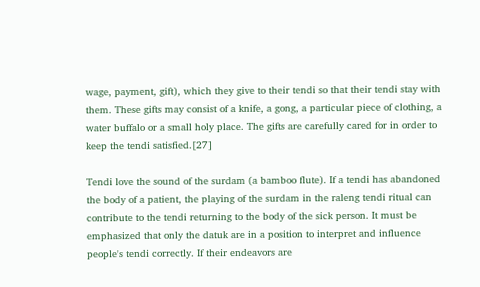wage, payment, gift), which they give to their tendi so that their tendi stay with them. These gifts may consist of a knife, a gong, a particular piece of clothing, a water buffalo or a small holy place. The gifts are carefully cared for in order to keep the tendi satisfied.[27]

Tendi love the sound of the surdam (a bamboo flute). If a tendi has abandoned the body of a patient, the playing of the surdam in the raleng tendi ritual can contribute to the tendi returning to the body of the sick person. It must be emphasized that only the datuk are in a position to interpret and influence people's tendi correctly. If their endeavors are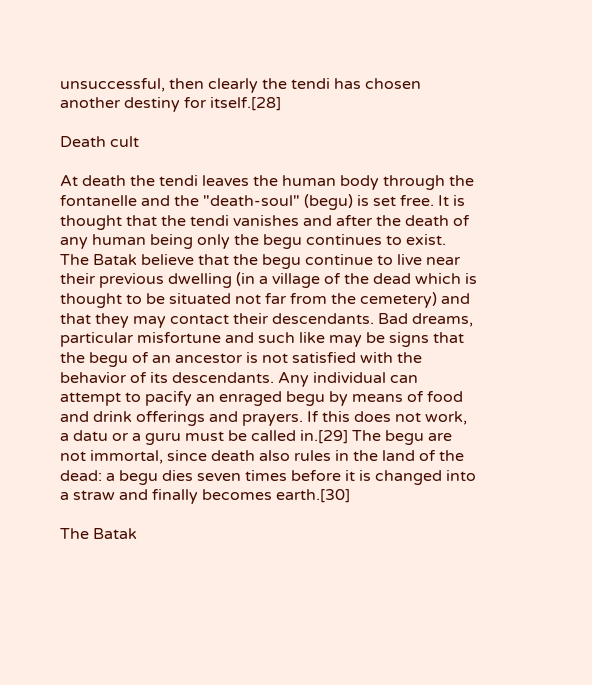unsuccessful, then clearly the tendi has chosen another destiny for itself.[28]

Death cult

At death the tendi leaves the human body through the fontanelle and the "death-soul" (begu) is set free. It is thought that the tendi vanishes and after the death of any human being only the begu continues to exist. The Batak believe that the begu continue to live near their previous dwelling (in a village of the dead which is thought to be situated not far from the cemetery) and that they may contact their descendants. Bad dreams, particular misfortune and such like may be signs that the begu of an ancestor is not satisfied with the behavior of its descendants. Any individual can attempt to pacify an enraged begu by means of food and drink offerings and prayers. If this does not work, a datu or a guru must be called in.[29] The begu are not immortal, since death also rules in the land of the dead: a begu dies seven times before it is changed into a straw and finally becomes earth.[30]

The Batak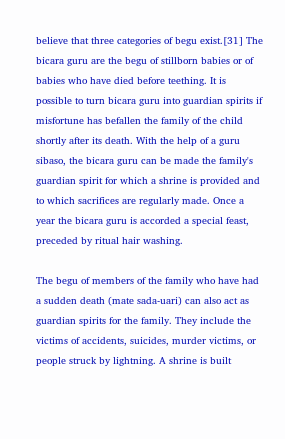believe that three categories of begu exist.[31] The bicara guru are the begu of stillborn babies or of babies who have died before teething. It is possible to turn bicara guru into guardian spirits if misfortune has befallen the family of the child shortly after its death. With the help of a guru sibaso, the bicara guru can be made the family's guardian spirit for which a shrine is provided and to which sacrifices are regularly made. Once a year the bicara guru is accorded a special feast, preceded by ritual hair washing.

The begu of members of the family who have had a sudden death (mate sada-uari) can also act as guardian spirits for the family. They include the victims of accidents, suicides, murder victims, or people struck by lightning. A shrine is built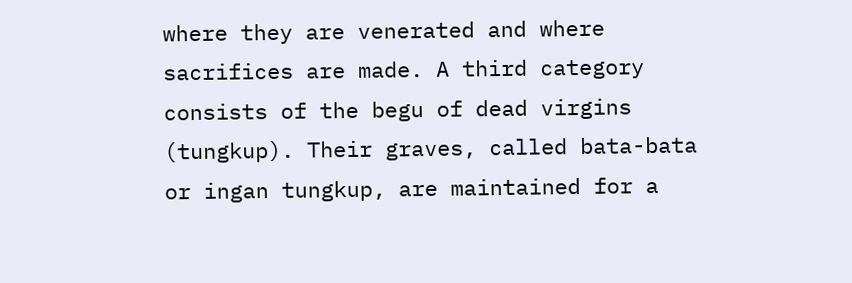where they are venerated and where sacrifices are made. A third category consists of the begu of dead virgins (tungkup). Their graves, called bata-bata or ingan tungkup, are maintained for a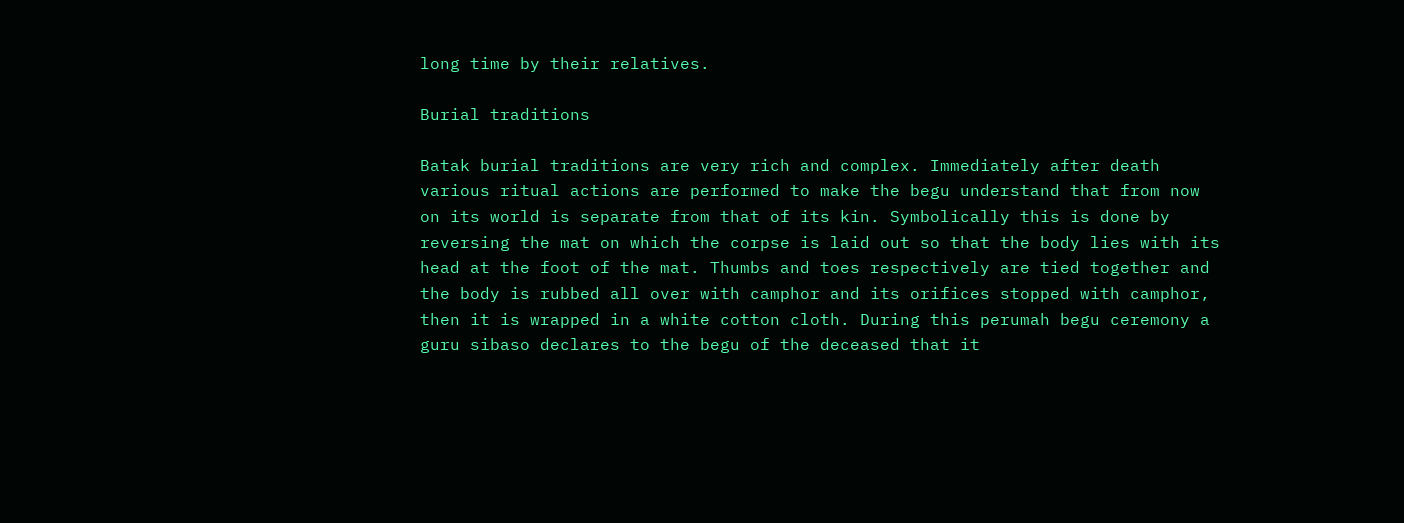long time by their relatives.

Burial traditions

Batak burial traditions are very rich and complex. Immediately after death various ritual actions are performed to make the begu understand that from now on its world is separate from that of its kin. Symbolically this is done by reversing the mat on which the corpse is laid out so that the body lies with its head at the foot of the mat. Thumbs and toes respectively are tied together and the body is rubbed all over with camphor and its orifices stopped with camphor, then it is wrapped in a white cotton cloth. During this perumah begu ceremony a guru sibaso declares to the begu of the deceased that it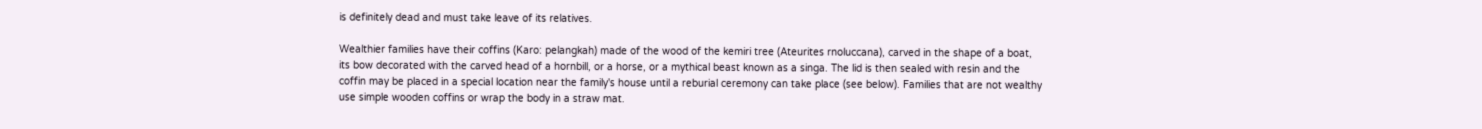is definitely dead and must take leave of its relatives.

Wealthier families have their coffins (Karo: pelangkah) made of the wood of the kemiri tree (Ateurites rnoluccana), carved in the shape of a boat, its bow decorated with the carved head of a hornbill, or a horse, or a mythical beast known as a singa. The lid is then sealed with resin and the coffin may be placed in a special location near the family's house until a reburial ceremony can take place (see below). Families that are not wealthy use simple wooden coffins or wrap the body in a straw mat.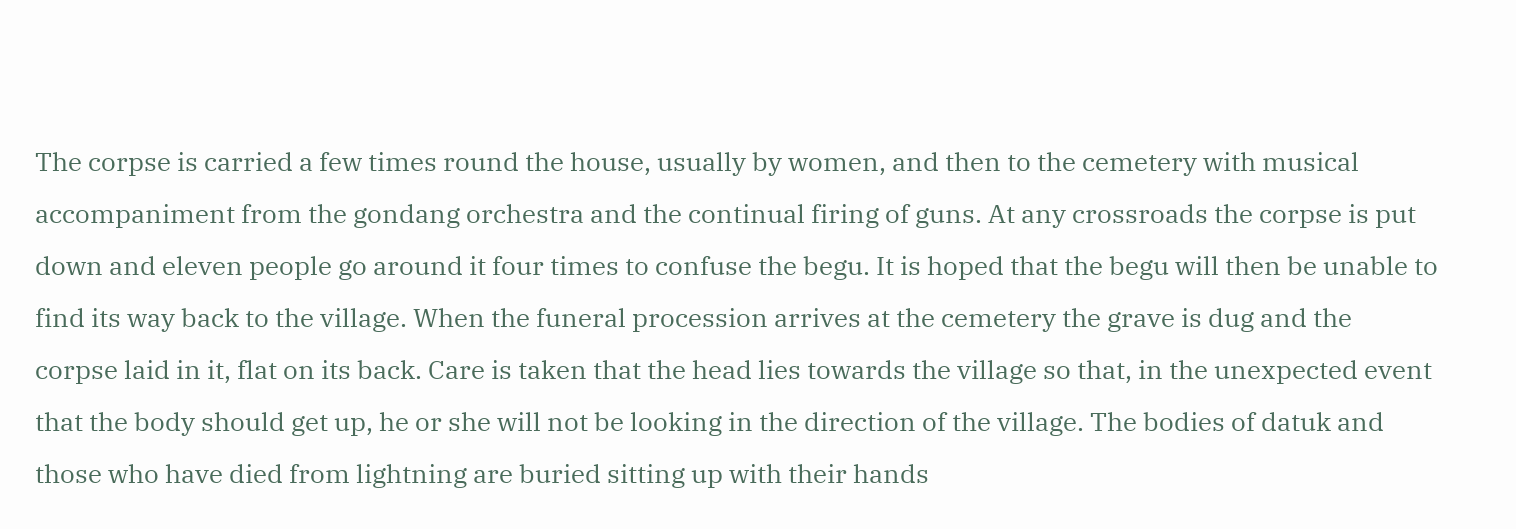The corpse is carried a few times round the house, usually by women, and then to the cemetery with musical accompaniment from the gondang orchestra and the continual firing of guns. At any crossroads the corpse is put down and eleven people go around it four times to confuse the begu. It is hoped that the begu will then be unable to find its way back to the village. When the funeral procession arrives at the cemetery the grave is dug and the corpse laid in it, flat on its back. Care is taken that the head lies towards the village so that, in the unexpected event that the body should get up, he or she will not be looking in the direction of the village. The bodies of datuk and those who have died from lightning are buried sitting up with their hands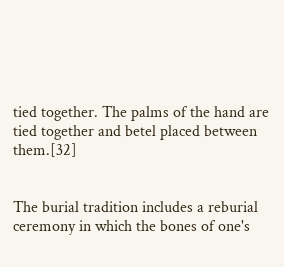tied together. The palms of the hand are tied together and betel placed between them.[32]


The burial tradition includes a reburial ceremony in which the bones of one's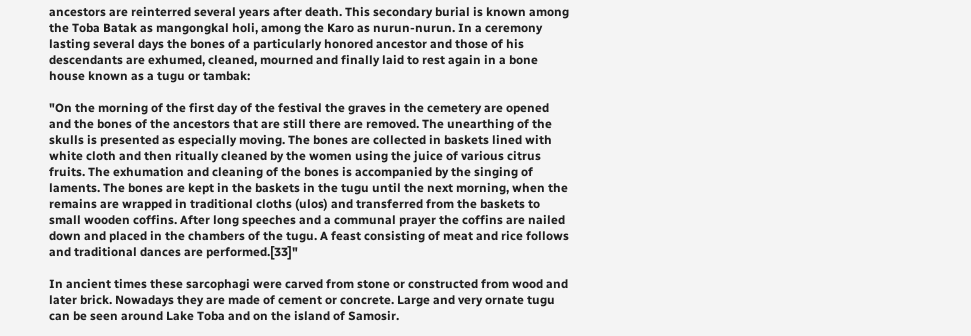ancestors are reinterred several years after death. This secondary burial is known among the Toba Batak as mangongkal holi, among the Karo as nurun-nurun. In a ceremony lasting several days the bones of a particularly honored ancestor and those of his descendants are exhumed, cleaned, mourned and finally laid to rest again in a bone house known as a tugu or tambak:

"On the morning of the first day of the festival the graves in the cemetery are opened and the bones of the ancestors that are still there are removed. The unearthing of the skulls is presented as especially moving. The bones are collected in baskets lined with white cloth and then ritually cleaned by the women using the juice of various citrus fruits. The exhumation and cleaning of the bones is accompanied by the singing of laments. The bones are kept in the baskets in the tugu until the next morning, when the remains are wrapped in traditional cloths (ulos) and transferred from the baskets to small wooden coffins. After long speeches and a communal prayer the coffins are nailed down and placed in the chambers of the tugu. A feast consisting of meat and rice follows and traditional dances are performed.[33]"

In ancient times these sarcophagi were carved from stone or constructed from wood and later brick. Nowadays they are made of cement or concrete. Large and very ornate tugu can be seen around Lake Toba and on the island of Samosir.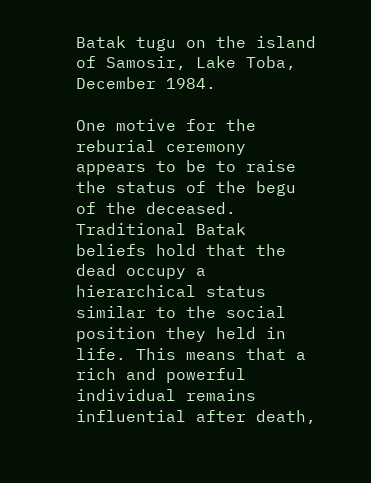Batak tugu on the island of Samosir, Lake Toba, December 1984.

One motive for the reburial ceremony appears to be to raise the status of the begu of the deceased. Traditional Batak beliefs hold that the dead occupy a hierarchical status similar to the social position they held in life. This means that a rich and powerful individual remains influential after death,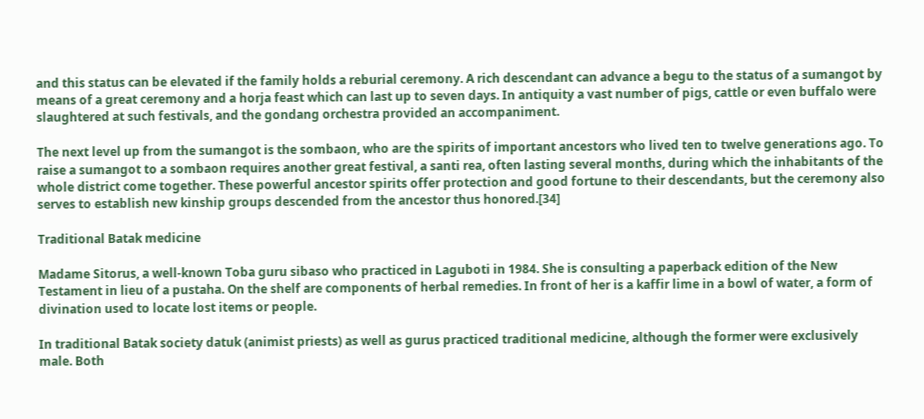and this status can be elevated if the family holds a reburial ceremony. A rich descendant can advance a begu to the status of a sumangot by means of a great ceremony and a horja feast which can last up to seven days. In antiquity a vast number of pigs, cattle or even buffalo were slaughtered at such festivals, and the gondang orchestra provided an accompaniment.

The next level up from the sumangot is the sombaon, who are the spirits of important ancestors who lived ten to twelve generations ago. To raise a sumangot to a sombaon requires another great festival, a santi rea, often lasting several months, during which the inhabitants of the whole district come together. These powerful ancestor spirits offer protection and good fortune to their descendants, but the ceremony also serves to establish new kinship groups descended from the ancestor thus honored.[34]

Traditional Batak medicine

Madame Sitorus, a well-known Toba guru sibaso who practiced in Laguboti in 1984. She is consulting a paperback edition of the New Testament in lieu of a pustaha. On the shelf are components of herbal remedies. In front of her is a kaffir lime in a bowl of water, a form of divination used to locate lost items or people.

In traditional Batak society datuk (animist priests) as well as gurus practiced traditional medicine, although the former were exclusively male. Both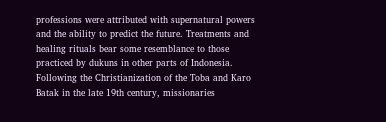professions were attributed with supernatural powers and the ability to predict the future. Treatments and healing rituals bear some resemblance to those practiced by dukuns in other parts of Indonesia. Following the Christianization of the Toba and Karo Batak in the late 19th century, missionaries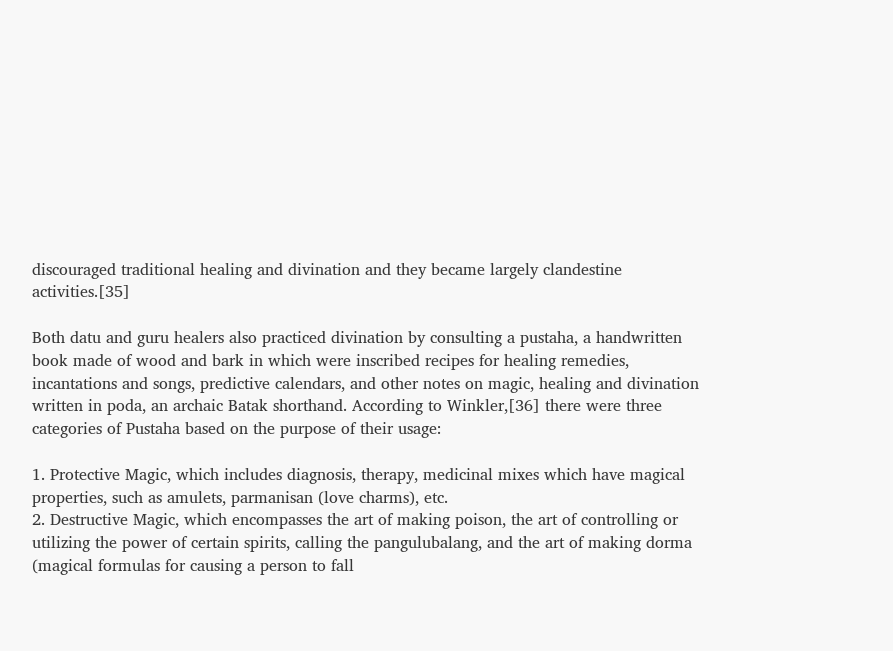discouraged traditional healing and divination and they became largely clandestine activities.[35]

Both datu and guru healers also practiced divination by consulting a pustaha, a handwritten book made of wood and bark in which were inscribed recipes for healing remedies, incantations and songs, predictive calendars, and other notes on magic, healing and divination written in poda, an archaic Batak shorthand. According to Winkler,[36] there were three categories of Pustaha based on the purpose of their usage:

1. Protective Magic, which includes diagnosis, therapy, medicinal mixes which have magical properties, such as amulets, parmanisan (love charms), etc.
2. Destructive Magic, which encompasses the art of making poison, the art of controlling or utilizing the power of certain spirits, calling the pangulubalang, and the art of making dorma (magical formulas for causing a person to fall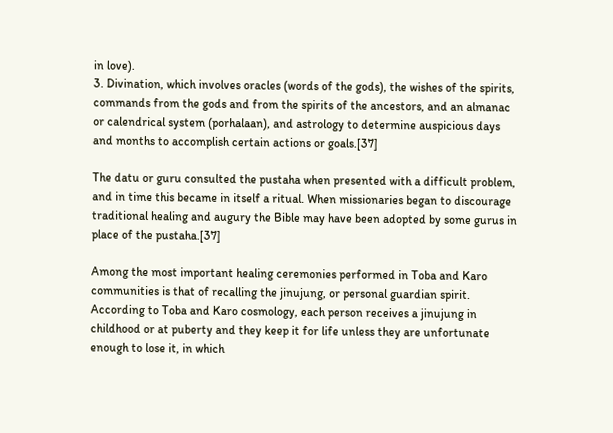in love).
3. Divination, which involves oracles (words of the gods), the wishes of the spirits, commands from the gods and from the spirits of the ancestors, and an almanac or calendrical system (porhalaan), and astrology to determine auspicious days and months to accomplish certain actions or goals.[37]

The datu or guru consulted the pustaha when presented with a difficult problem, and in time this became in itself a ritual. When missionaries began to discourage traditional healing and augury the Bible may have been adopted by some gurus in place of the pustaha.[37]

Among the most important healing ceremonies performed in Toba and Karo communities is that of recalling the jinujung, or personal guardian spirit. According to Toba and Karo cosmology, each person receives a jinujung in childhood or at puberty and they keep it for life unless they are unfortunate enough to lose it, in which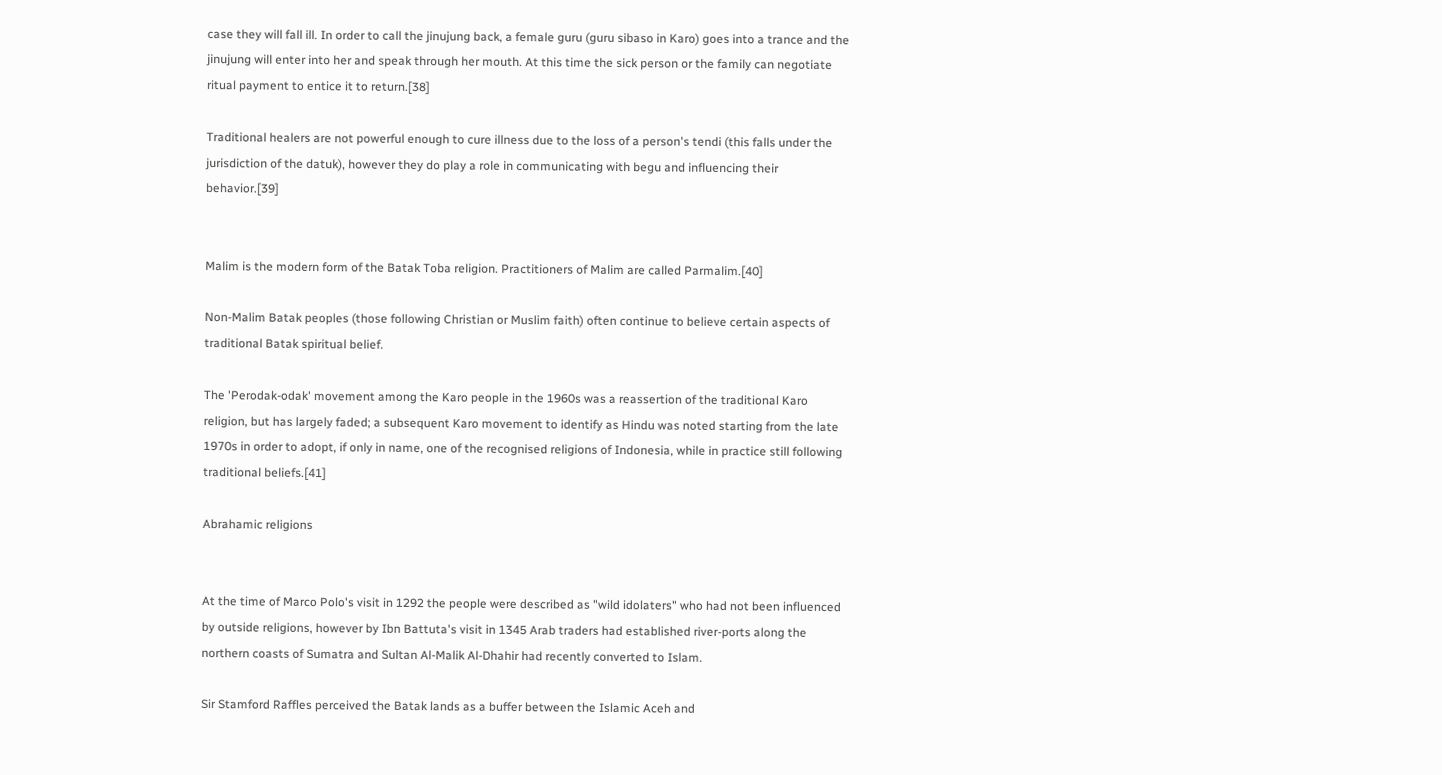case they will fall ill. In order to call the jinujung back, a female guru (guru sibaso in Karo) goes into a trance and the jinujung will enter into her and speak through her mouth. At this time the sick person or the family can negotiate ritual payment to entice it to return.[38]

Traditional healers are not powerful enough to cure illness due to the loss of a person's tendi (this falls under the jurisdiction of the datuk), however they do play a role in communicating with begu and influencing their behavior.[39]


Malim is the modern form of the Batak Toba religion. Practitioners of Malim are called Parmalim.[40]

Non-Malim Batak peoples (those following Christian or Muslim faith) often continue to believe certain aspects of traditional Batak spiritual belief.

The 'Perodak-odak' movement among the Karo people in the 1960s was a reassertion of the traditional Karo religion, but has largely faded; a subsequent Karo movement to identify as Hindu was noted starting from the late 1970s in order to adopt, if only in name, one of the recognised religions of Indonesia, while in practice still following traditional beliefs.[41]

Abrahamic religions


At the time of Marco Polo's visit in 1292 the people were described as "wild idolaters" who had not been influenced by outside religions, however by Ibn Battuta's visit in 1345 Arab traders had established river-ports along the northern coasts of Sumatra and Sultan Al-Malik Al-Dhahir had recently converted to Islam.

Sir Stamford Raffles perceived the Batak lands as a buffer between the Islamic Aceh and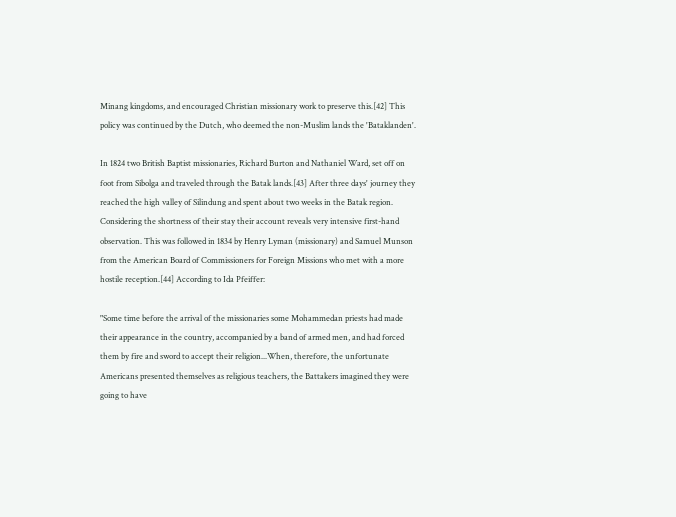Minang kingdoms, and encouraged Christian missionary work to preserve this.[42] This policy was continued by the Dutch, who deemed the non-Muslim lands the 'Bataklanden'.

In 1824 two British Baptist missionaries, Richard Burton and Nathaniel Ward, set off on foot from Sibolga and traveled through the Batak lands.[43] After three days' journey they reached the high valley of Silindung and spent about two weeks in the Batak region. Considering the shortness of their stay their account reveals very intensive first-hand observation. This was followed in 1834 by Henry Lyman (missionary) and Samuel Munson from the American Board of Commissioners for Foreign Missions who met with a more hostile reception.[44] According to Ida Pfeiffer:

"Some time before the arrival of the missionaries some Mohammedan priests had made their appearance in the country, accompanied by a band of armed men, and had forced them by fire and sword to accept their religion...When, therefore, the unfortunate Americans presented themselves as religious teachers, the Battakers imagined they were going to have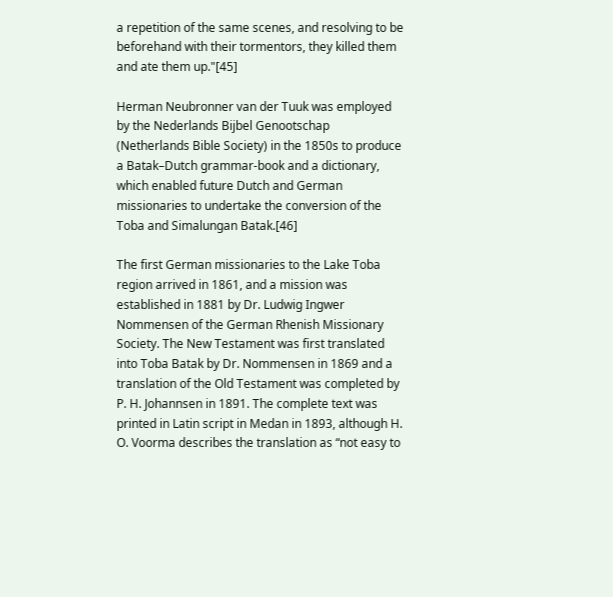a repetition of the same scenes, and resolving to be beforehand with their tormentors, they killed them and ate them up."[45]

Herman Neubronner van der Tuuk was employed by the Nederlands Bijbel Genootschap (Netherlands Bible Society) in the 1850s to produce a Batak–Dutch grammar-book and a dictionary, which enabled future Dutch and German missionaries to undertake the conversion of the Toba and Simalungan Batak.[46]

The first German missionaries to the Lake Toba region arrived in 1861, and a mission was established in 1881 by Dr. Ludwig Ingwer Nommensen of the German Rhenish Missionary Society. The New Testament was first translated into Toba Batak by Dr. Nommensen in 1869 and a translation of the Old Testament was completed by P. H. Johannsen in 1891. The complete text was printed in Latin script in Medan in 1893, although H. O. Voorma describes the translation as “not easy to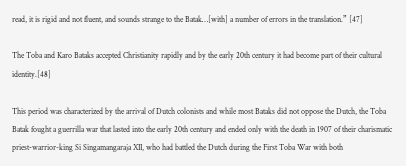read, it is rigid and not fluent, and sounds strange to the Batak…[with] a number of errors in the translation.” [47]

The Toba and Karo Bataks accepted Christianity rapidly and by the early 20th century it had become part of their cultural identity.[48]

This period was characterized by the arrival of Dutch colonists and while most Bataks did not oppose the Dutch, the Toba Batak fought a guerrilla war that lasted into the early 20th century and ended only with the death in 1907 of their charismatic priest-warrior-king Si Singamangaraja XII, who had battled the Dutch during the First Toba War with both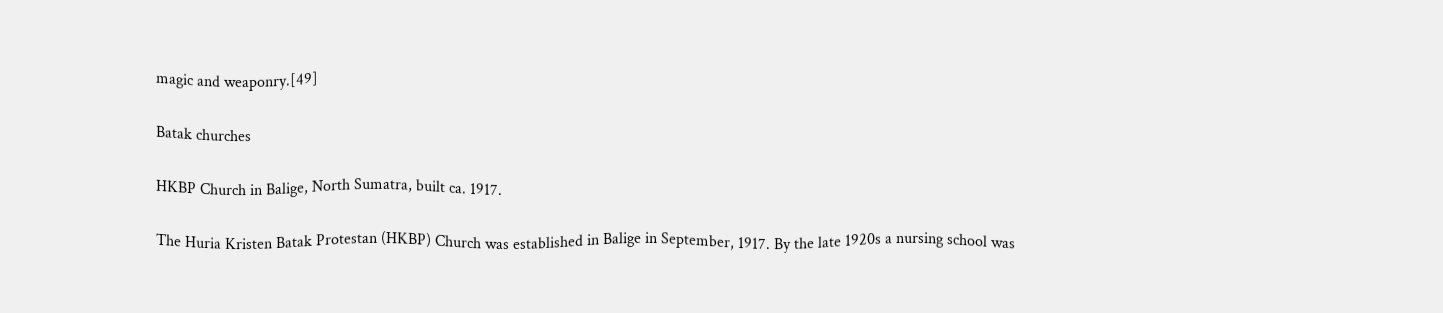magic and weaponry.[49]

Batak churches

HKBP Church in Balige, North Sumatra, built ca. 1917.

The Huria Kristen Batak Protestan (HKBP) Church was established in Balige in September, 1917. By the late 1920s a nursing school was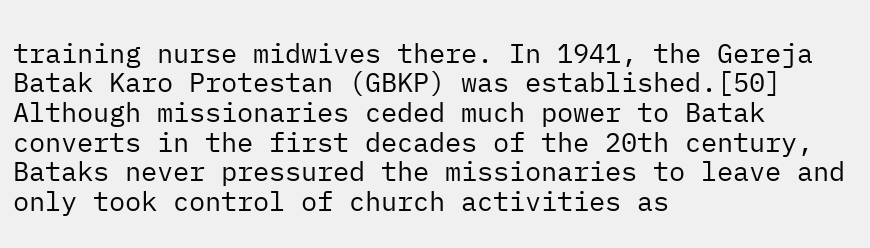training nurse midwives there. In 1941, the Gereja Batak Karo Protestan (GBKP) was established.[50] Although missionaries ceded much power to Batak converts in the first decades of the 20th century, Bataks never pressured the missionaries to leave and only took control of church activities as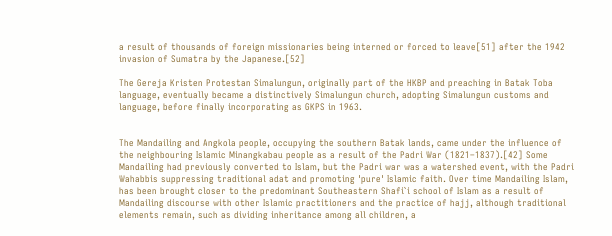a result of thousands of foreign missionaries being interned or forced to leave[51] after the 1942 invasion of Sumatra by the Japanese.[52]

The Gereja Kristen Protestan Simalungun, originally part of the HKBP and preaching in Batak Toba language, eventually became a distinctively Simalungun church, adopting Simalungun customs and language, before finally incorporating as GKPS in 1963.


The Mandailing and Angkola people, occupying the southern Batak lands, came under the influence of the neighbouring Islamic Minangkabau people as a result of the Padri War (1821–1837).[42] Some Mandailing had previously converted to Islam, but the Padri war was a watershed event, with the Padri Wahabbis suppressing traditional adat and promoting 'pure' Islamic faith. Over time Mandailing Islam, has been brought closer to the predominant Southeastern Shafi`i school of Islam as a result of Mandailing discourse with other Islamic practitioners and the practice of hajj, although traditional elements remain, such as dividing inheritance among all children, a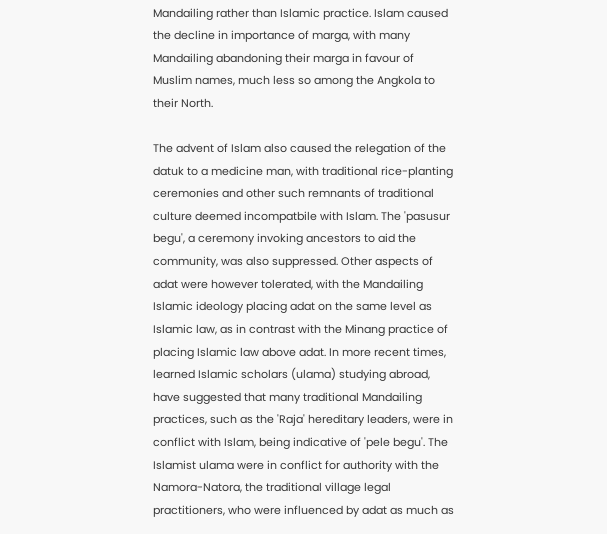Mandailing rather than Islamic practice. Islam caused the decline in importance of marga, with many Mandailing abandoning their marga in favour of Muslim names, much less so among the Angkola to their North.

The advent of Islam also caused the relegation of the datuk to a medicine man, with traditional rice-planting ceremonies and other such remnants of traditional culture deemed incompatbile with Islam. The 'pasusur begu', a ceremony invoking ancestors to aid the community, was also suppressed. Other aspects of adat were however tolerated, with the Mandailing Islamic ideology placing adat on the same level as Islamic law, as in contrast with the Minang practice of placing Islamic law above adat. In more recent times, learned Islamic scholars (ulama) studying abroad, have suggested that many traditional Mandailing practices, such as the 'Raja' hereditary leaders, were in conflict with Islam, being indicative of 'pele begu'. The Islamist ulama were in conflict for authority with the Namora-Natora, the traditional village legal practitioners, who were influenced by adat as much as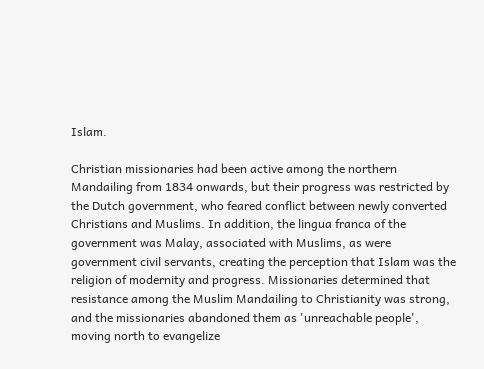Islam.

Christian missionaries had been active among the northern Mandailing from 1834 onwards, but their progress was restricted by the Dutch government, who feared conflict between newly converted Christians and Muslims. In addition, the lingua franca of the government was Malay, associated with Muslims, as were government civil servants, creating the perception that Islam was the religion of modernity and progress. Missionaries determined that resistance among the Muslim Mandailing to Christianity was strong, and the missionaries abandoned them as 'unreachable people', moving north to evangelize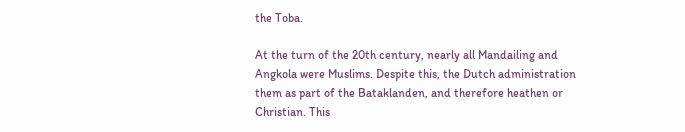the Toba.

At the turn of the 20th century, nearly all Mandailing and Angkola were Muslims. Despite this, the Dutch administration them as part of the Bataklanden, and therefore heathen or Christian. This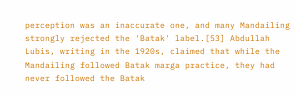perception was an inaccurate one, and many Mandailing strongly rejected the 'Batak' label.[53] Abdullah Lubis, writing in the 1920s, claimed that while the Mandailing followed Batak marga practice, they had never followed the Batak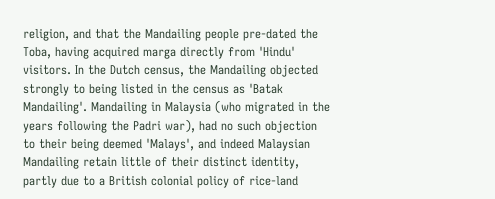religion, and that the Mandailing people pre-dated the Toba, having acquired marga directly from 'Hindu' visitors. In the Dutch census, the Mandailing objected strongly to being listed in the census as 'Batak Mandailing'. Mandailing in Malaysia (who migrated in the years following the Padri war), had no such objection to their being deemed 'Malays', and indeed Malaysian Mandailing retain little of their distinct identity, partly due to a British colonial policy of rice-land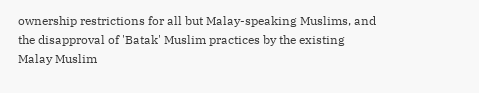ownership restrictions for all but Malay-speaking Muslims, and the disapproval of 'Batak' Muslim practices by the existing Malay Muslim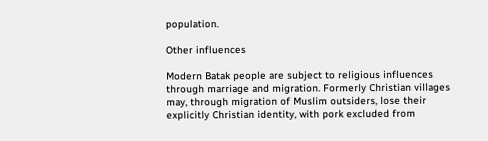population.

Other influences

Modern Batak people are subject to religious influences through marriage and migration. Formerly Christian villages may, through migration of Muslim outsiders, lose their explicitly Christian identity, with pork excluded from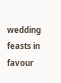wedding feasts in favour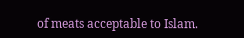of meats acceptable to Islam.